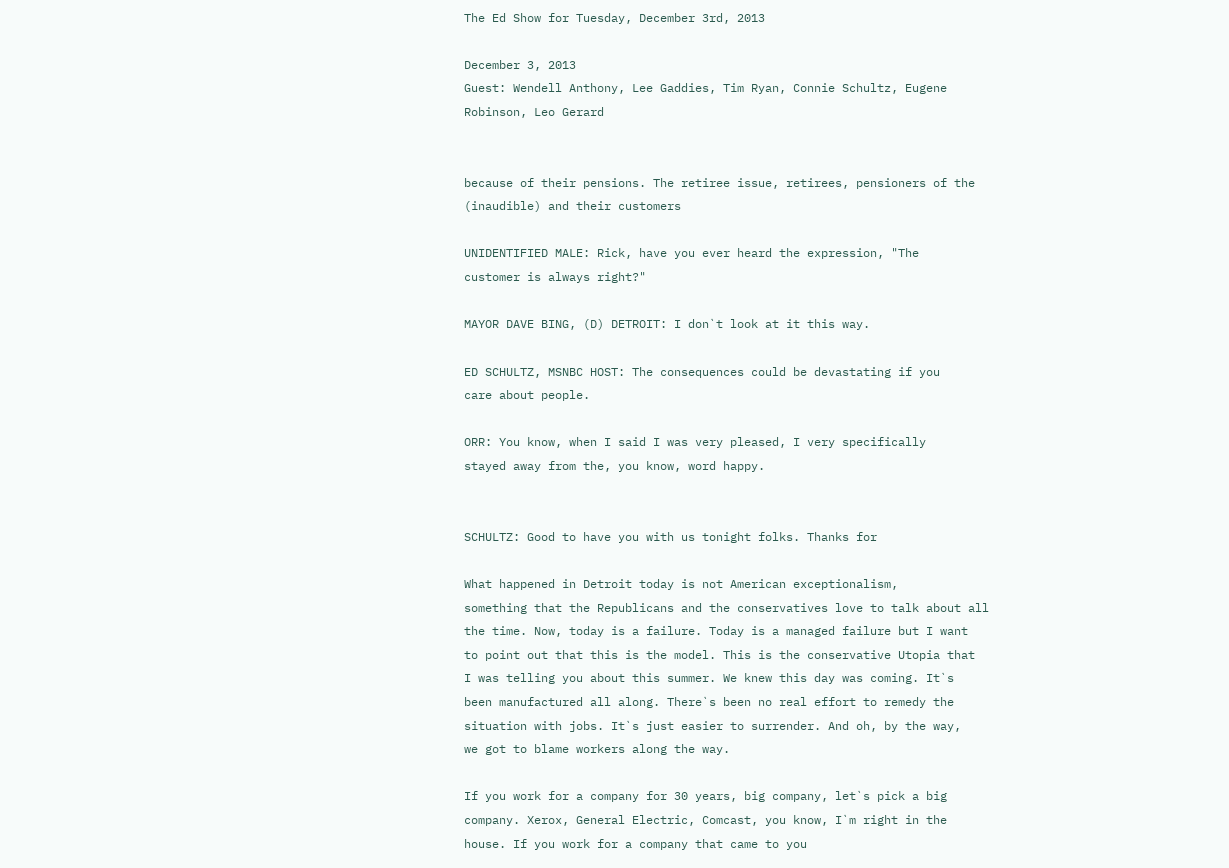The Ed Show for Tuesday, December 3rd, 2013

December 3, 2013
Guest: Wendell Anthony, Lee Gaddies, Tim Ryan, Connie Schultz, Eugene
Robinson, Leo Gerard


because of their pensions. The retiree issue, retirees, pensioners of the
(inaudible) and their customers

UNIDENTIFIED MALE: Rick, have you ever heard the expression, "The
customer is always right?"

MAYOR DAVE BING, (D) DETROIT: I don`t look at it this way.

ED SCHULTZ, MSNBC HOST: The consequences could be devastating if you
care about people.

ORR: You know, when I said I was very pleased, I very specifically
stayed away from the, you know, word happy.


SCHULTZ: Good to have you with us tonight folks. Thanks for

What happened in Detroit today is not American exceptionalism,
something that the Republicans and the conservatives love to talk about all
the time. Now, today is a failure. Today is a managed failure but I want
to point out that this is the model. This is the conservative Utopia that
I was telling you about this summer. We knew this day was coming. It`s
been manufactured all along. There`s been no real effort to remedy the
situation with jobs. It`s just easier to surrender. And oh, by the way,
we got to blame workers along the way.

If you work for a company for 30 years, big company, let`s pick a big
company. Xerox, General Electric, Comcast, you know, I`m right in the
house. If you work for a company that came to you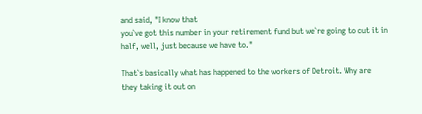and said, "I know that
you`ve got this number in your retirement fund but we`re going to cut it in
half, well, just because we have to."

That`s basically what has happened to the workers of Detroit. Why are
they taking it out on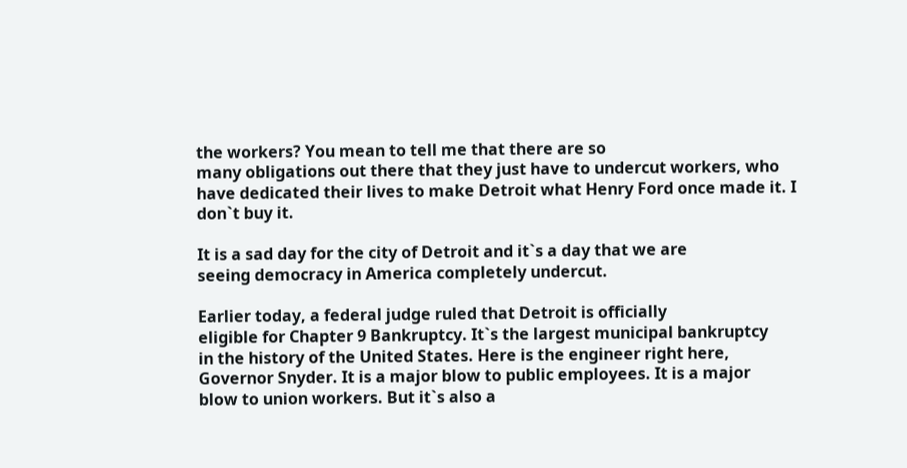the workers? You mean to tell me that there are so
many obligations out there that they just have to undercut workers, who
have dedicated their lives to make Detroit what Henry Ford once made it. I
don`t buy it.

It is a sad day for the city of Detroit and it`s a day that we are
seeing democracy in America completely undercut.

Earlier today, a federal judge ruled that Detroit is officially
eligible for Chapter 9 Bankruptcy. It`s the largest municipal bankruptcy
in the history of the United States. Here is the engineer right here,
Governor Snyder. It is a major blow to public employees. It is a major
blow to union workers. But it`s also a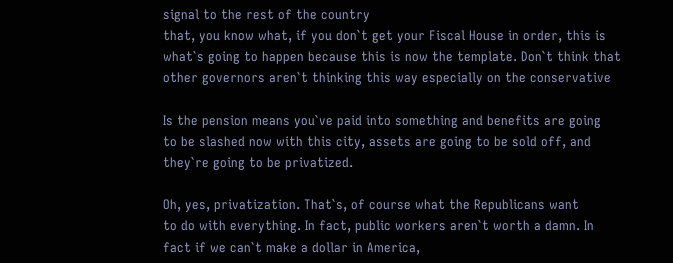signal to the rest of the country
that, you know what, if you don`t get your Fiscal House in order, this is
what`s going to happen because this is now the template. Don`t think that
other governors aren`t thinking this way especially on the conservative

Is the pension means you`ve paid into something and benefits are going
to be slashed now with this city, assets are going to be sold off, and
they`re going to be privatized.

Oh, yes, privatization. That`s, of course what the Republicans want
to do with everything. In fact, public workers aren`t worth a damn. In
fact if we can`t make a dollar in America,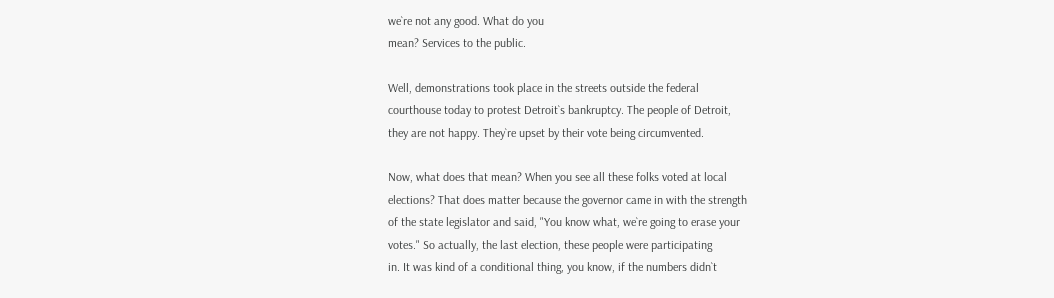we`re not any good. What do you
mean? Services to the public.

Well, demonstrations took place in the streets outside the federal
courthouse today to protest Detroit`s bankruptcy. The people of Detroit,
they are not happy. They`re upset by their vote being circumvented.

Now, what does that mean? When you see all these folks voted at local
elections? That does matter because the governor came in with the strength
of the state legislator and said, "You know what, we`re going to erase your
votes." So actually, the last election, these people were participating
in. It was kind of a conditional thing, you know, if the numbers didn`t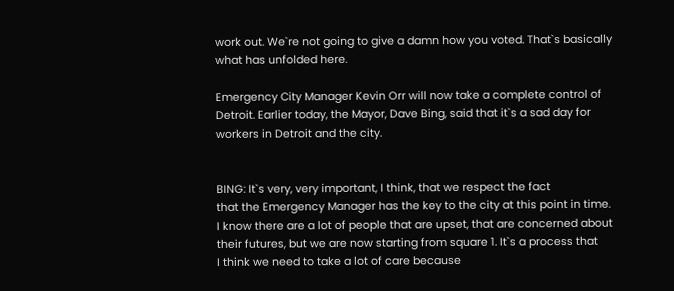work out. We`re not going to give a damn how you voted. That`s basically
what has unfolded here.

Emergency City Manager Kevin Orr will now take a complete control of
Detroit. Earlier today, the Mayor, Dave Bing, said that it`s a sad day for
workers in Detroit and the city.


BING: It`s very, very important, I think, that we respect the fact
that the Emergency Manager has the key to the city at this point in time.
I know there are a lot of people that are upset, that are concerned about
their futures, but we are now starting from square 1. It`s a process that
I think we need to take a lot of care because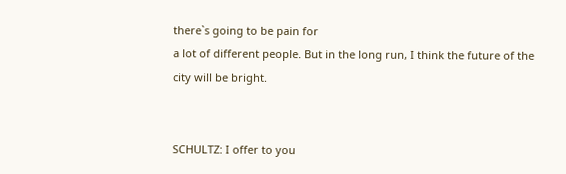there`s going to be pain for
a lot of different people. But in the long run, I think the future of the
city will be bright.


SCHULTZ: I offer to you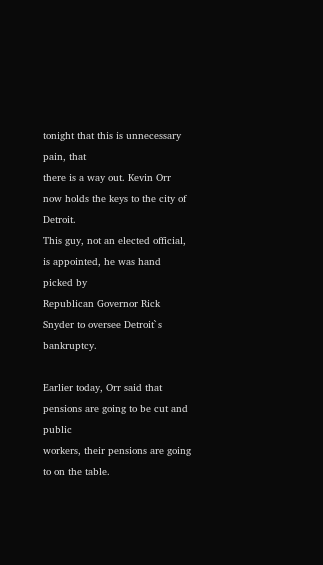tonight that this is unnecessary pain, that
there is a way out. Kevin Orr now holds the keys to the city of Detroit.
This guy, not an elected official, is appointed, he was hand picked by
Republican Governor Rick Snyder to oversee Detroit`s bankruptcy.

Earlier today, Orr said that pensions are going to be cut and public
workers, their pensions are going to on the table.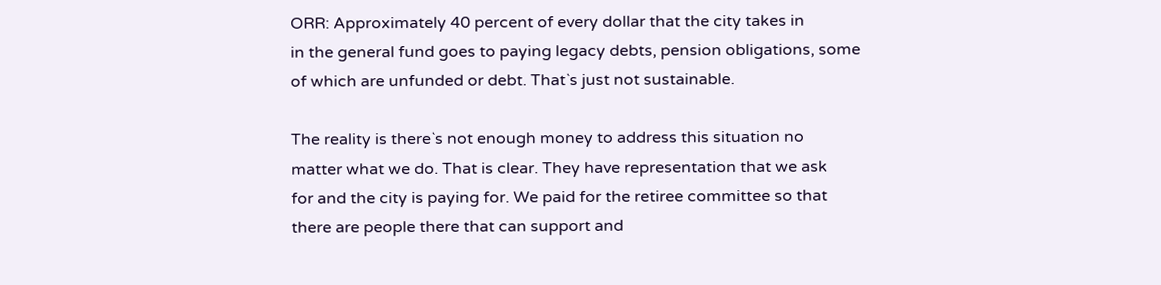ORR: Approximately 40 percent of every dollar that the city takes in
in the general fund goes to paying legacy debts, pension obligations, some
of which are unfunded or debt. That`s just not sustainable.

The reality is there`s not enough money to address this situation no
matter what we do. That is clear. They have representation that we ask
for and the city is paying for. We paid for the retiree committee so that
there are people there that can support and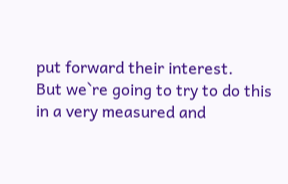put forward their interest.
But we`re going to try to do this in a very measured and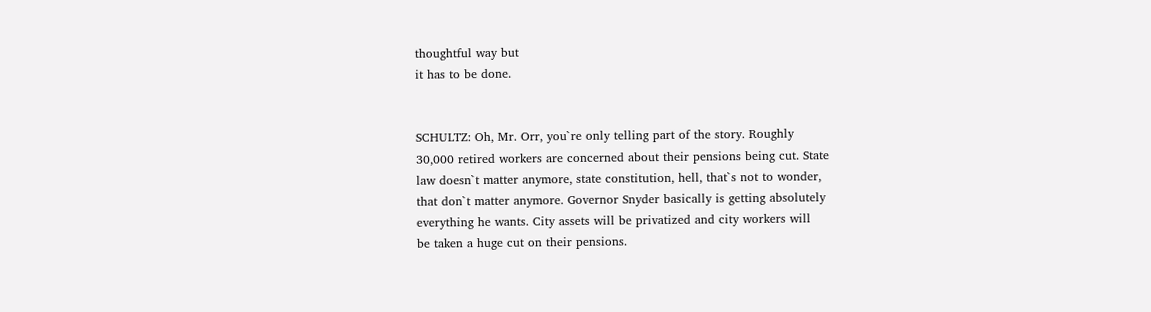thoughtful way but
it has to be done.


SCHULTZ: Oh, Mr. Orr, you`re only telling part of the story. Roughly
30,000 retired workers are concerned about their pensions being cut. State
law doesn`t matter anymore, state constitution, hell, that`s not to wonder,
that don`t matter anymore. Governor Snyder basically is getting absolutely
everything he wants. City assets will be privatized and city workers will
be taken a huge cut on their pensions.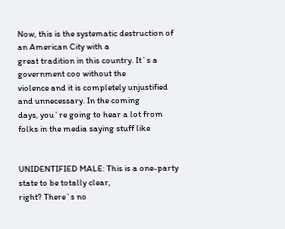Now, this is the systematic destruction of an American City with a
great tradition in this country. It`s a government coo without the
violence and it is completely unjustified and unnecessary. In the coming
days, you`re going to hear a lot from folks in the media saying stuff like


UNIDENTIFIED MALE: This is a one-party state to be totally clear,
right? There`s no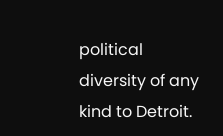political diversity of any kind to Detroit.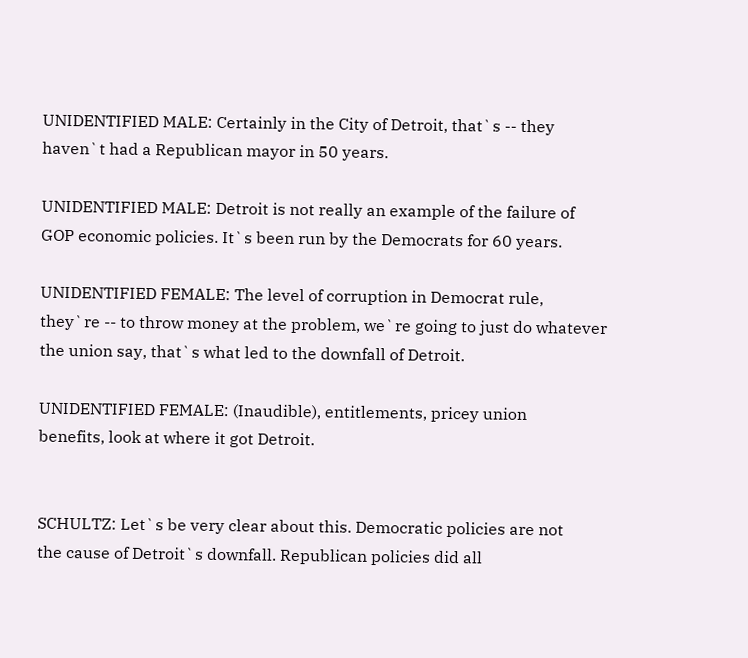UNIDENTIFIED MALE: Certainly in the City of Detroit, that`s -- they
haven`t had a Republican mayor in 50 years.

UNIDENTIFIED MALE: Detroit is not really an example of the failure of
GOP economic policies. It`s been run by the Democrats for 60 years.

UNIDENTIFIED FEMALE: The level of corruption in Democrat rule,
they`re -- to throw money at the problem, we`re going to just do whatever
the union say, that`s what led to the downfall of Detroit.

UNIDENTIFIED FEMALE: (Inaudible), entitlements, pricey union
benefits, look at where it got Detroit.


SCHULTZ: Let`s be very clear about this. Democratic policies are not
the cause of Detroit`s downfall. Republican policies did all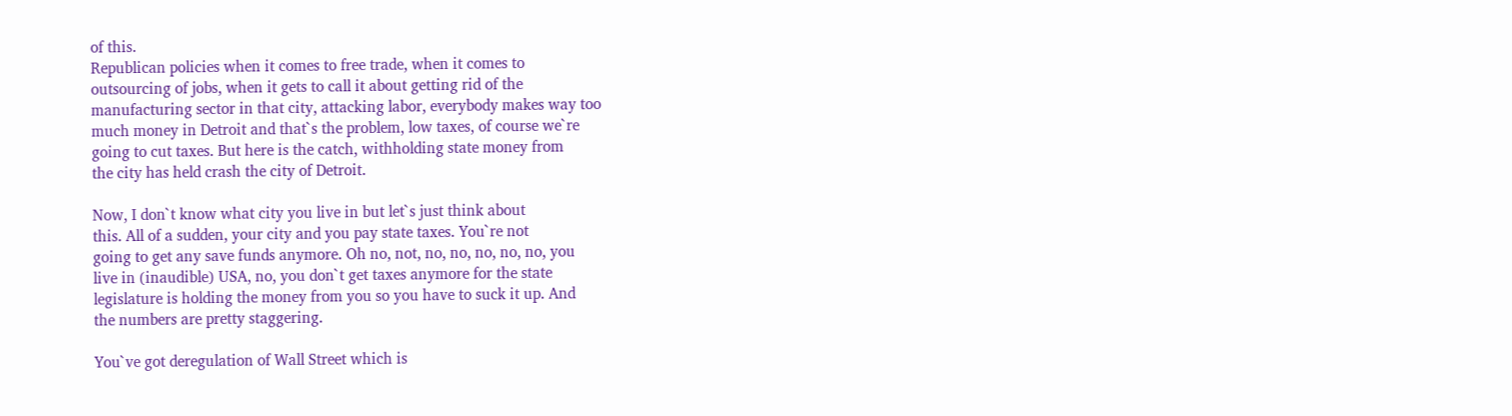of this.
Republican policies when it comes to free trade, when it comes to
outsourcing of jobs, when it gets to call it about getting rid of the
manufacturing sector in that city, attacking labor, everybody makes way too
much money in Detroit and that`s the problem, low taxes, of course we`re
going to cut taxes. But here is the catch, withholding state money from
the city has held crash the city of Detroit.

Now, I don`t know what city you live in but let`s just think about
this. All of a sudden, your city and you pay state taxes. You`re not
going to get any save funds anymore. Oh no, not, no, no, no, no, no, you
live in (inaudible) USA, no, you don`t get taxes anymore for the state
legislature is holding the money from you so you have to suck it up. And
the numbers are pretty staggering.

You`ve got deregulation of Wall Street which is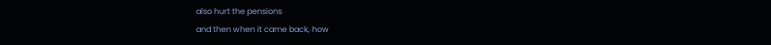also hurt the pensions
and then when it came back, how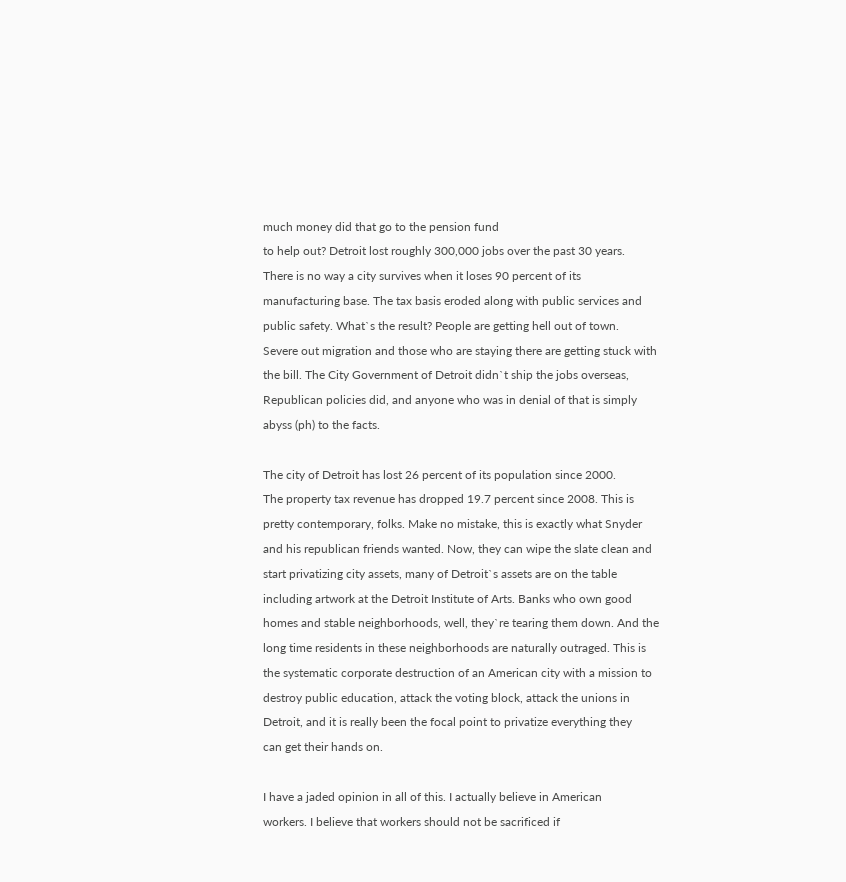much money did that go to the pension fund
to help out? Detroit lost roughly 300,000 jobs over the past 30 years.
There is no way a city survives when it loses 90 percent of its
manufacturing base. The tax basis eroded along with public services and
public safety. What`s the result? People are getting hell out of town.
Severe out migration and those who are staying there are getting stuck with
the bill. The City Government of Detroit didn`t ship the jobs overseas,
Republican policies did, and anyone who was in denial of that is simply
abyss (ph) to the facts.

The city of Detroit has lost 26 percent of its population since 2000.
The property tax revenue has dropped 19.7 percent since 2008. This is
pretty contemporary, folks. Make no mistake, this is exactly what Snyder
and his republican friends wanted. Now, they can wipe the slate clean and
start privatizing city assets, many of Detroit`s assets are on the table
including artwork at the Detroit Institute of Arts. Banks who own good
homes and stable neighborhoods, well, they`re tearing them down. And the
long time residents in these neighborhoods are naturally outraged. This is
the systematic corporate destruction of an American city with a mission to
destroy public education, attack the voting block, attack the unions in
Detroit, and it is really been the focal point to privatize everything they
can get their hands on.

I have a jaded opinion in all of this. I actually believe in American
workers. I believe that workers should not be sacrificed if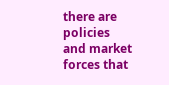there are
policies and market forces that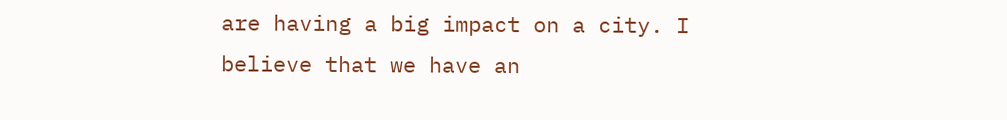are having a big impact on a city. I
believe that we have an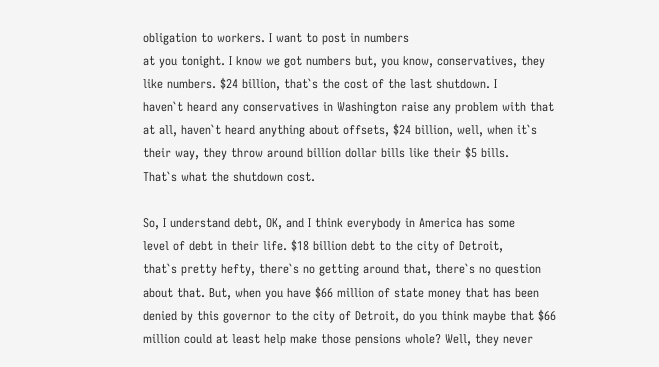obligation to workers. I want to post in numbers
at you tonight. I know we got numbers but, you know, conservatives, they
like numbers. $24 billion, that`s the cost of the last shutdown. I
haven`t heard any conservatives in Washington raise any problem with that
at all, haven`t heard anything about offsets, $24 billion, well, when it`s
their way, they throw around billion dollar bills like their $5 bills.
That`s what the shutdown cost.

So, I understand debt, OK, and I think everybody in America has some
level of debt in their life. $18 billion debt to the city of Detroit,
that`s pretty hefty, there`s no getting around that, there`s no question
about that. But, when you have $66 million of state money that has been
denied by this governor to the city of Detroit, do you think maybe that $66
million could at least help make those pensions whole? Well, they never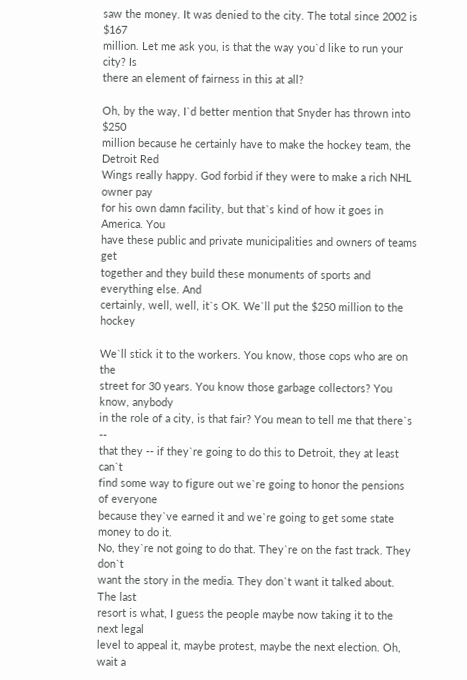saw the money. It was denied to the city. The total since 2002 is $167
million. Let me ask you, is that the way you`d like to run your city? Is
there an element of fairness in this at all?

Oh, by the way, I`d better mention that Snyder has thrown into $250
million because he certainly have to make the hockey team, the Detroit Red
Wings really happy. God forbid if they were to make a rich NHL owner pay
for his own damn facility, but that`s kind of how it goes in America. You
have these public and private municipalities and owners of teams get
together and they build these monuments of sports and everything else. And
certainly, well, well, it`s OK. We`ll put the $250 million to the hockey

We`ll stick it to the workers. You know, those cops who are on the
street for 30 years. You know those garbage collectors? You know, anybody
in the role of a city, is that fair? You mean to tell me that there`s --
that they -- if they`re going to do this to Detroit, they at least can`t
find some way to figure out we`re going to honor the pensions of everyone
because they`ve earned it and we`re going to get some state money to do it.
No, they`re not going to do that. They`re on the fast track. They don`t
want the story in the media. They don`t want it talked about. The last
resort is what, I guess the people maybe now taking it to the next legal
level to appeal it, maybe protest, maybe the next election. Oh, wait a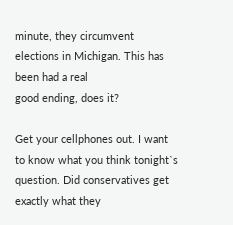minute, they circumvent elections in Michigan. This has been had a real
good ending, does it?

Get your cellphones out. I want to know what you think tonight`s
question. Did conservatives get exactly what they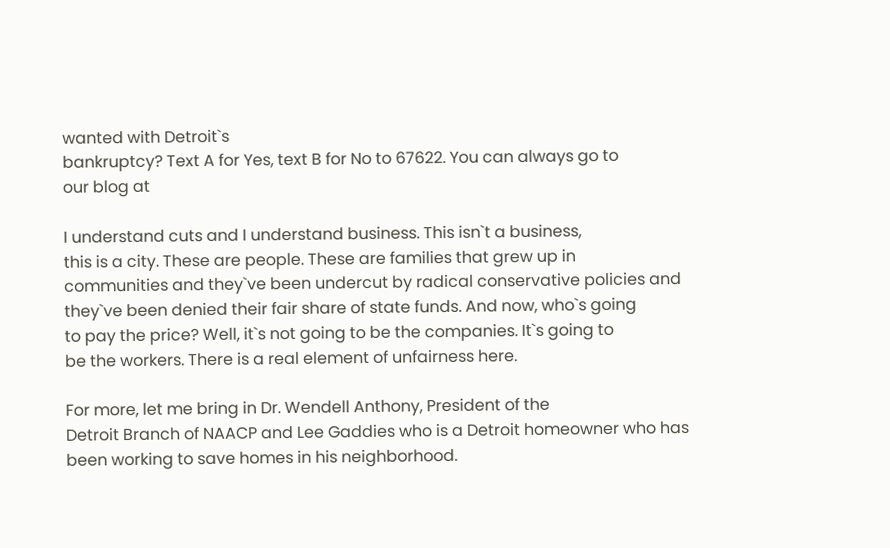wanted with Detroit`s
bankruptcy? Text A for Yes, text B for No to 67622. You can always go to
our blog at

I understand cuts and I understand business. This isn`t a business,
this is a city. These are people. These are families that grew up in
communities and they`ve been undercut by radical conservative policies and
they`ve been denied their fair share of state funds. And now, who`s going
to pay the price? Well, it`s not going to be the companies. It`s going to
be the workers. There is a real element of unfairness here.

For more, let me bring in Dr. Wendell Anthony, President of the
Detroit Branch of NAACP and Lee Gaddies who is a Detroit homeowner who has
been working to save homes in his neighborhood.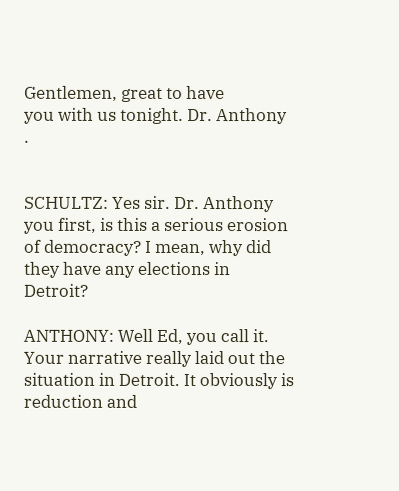Gentlemen, great to have
you with us tonight. Dr. Anthony .


SCHULTZ: Yes sir. Dr. Anthony you first, is this a serious erosion
of democracy? I mean, why did they have any elections in Detroit?

ANTHONY: Well Ed, you call it. Your narrative really laid out the
situation in Detroit. It obviously is reduction and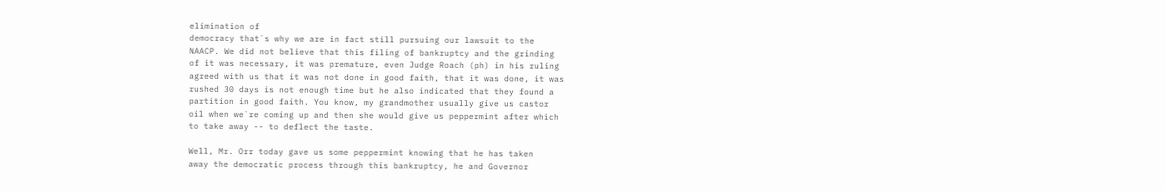elimination of
democracy that`s why we are in fact still pursuing our lawsuit to the
NAACP. We did not believe that this filing of bankruptcy and the grinding
of it was necessary, it was premature, even Judge Roach (ph) in his ruling
agreed with us that it was not done in good faith, that it was done, it was
rushed 30 days is not enough time but he also indicated that they found a
partition in good faith. You know, my grandmother usually give us castor
oil when we`re coming up and then she would give us peppermint after which
to take away -- to deflect the taste.

Well, Mr. Orr today gave us some peppermint knowing that he has taken
away the democratic process through this bankruptcy, he and Governor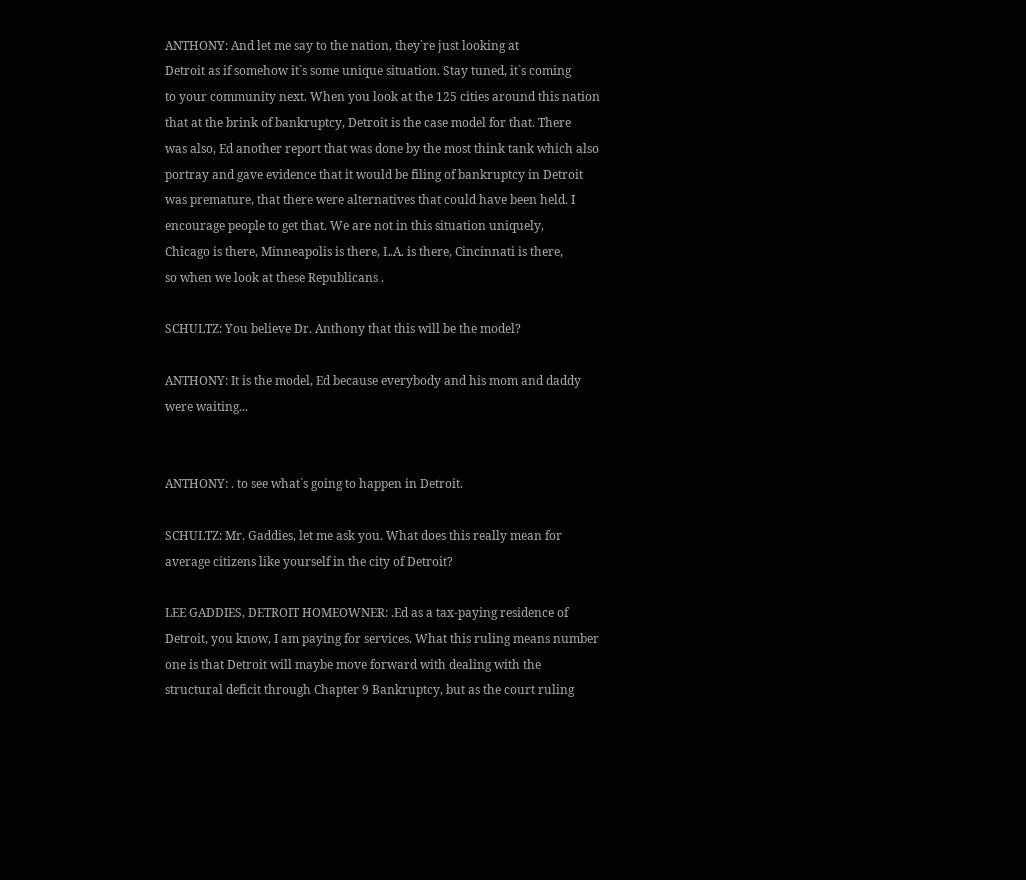ANTHONY: And let me say to the nation, they`re just looking at
Detroit as if somehow it`s some unique situation. Stay tuned, it`s coming
to your community next. When you look at the 125 cities around this nation
that at the brink of bankruptcy, Detroit is the case model for that. There
was also, Ed another report that was done by the most think tank which also
portray and gave evidence that it would be filing of bankruptcy in Detroit
was premature, that there were alternatives that could have been held. I
encourage people to get that. We are not in this situation uniquely,
Chicago is there, Minneapolis is there, L.A. is there, Cincinnati is there,
so when we look at these Republicans .

SCHULTZ: You believe Dr. Anthony that this will be the model?

ANTHONY: It is the model, Ed because everybody and his mom and daddy
were waiting...


ANTHONY: . to see what`s going to happen in Detroit.

SCHULTZ: Mr. Gaddies, let me ask you. What does this really mean for
average citizens like yourself in the city of Detroit?

LEE GADDIES, DETROIT HOMEOWNER: .Ed as a tax-paying residence of
Detroit, you know, I am paying for services. What this ruling means number
one is that Detroit will maybe move forward with dealing with the
structural deficit through Chapter 9 Bankruptcy, but as the court ruling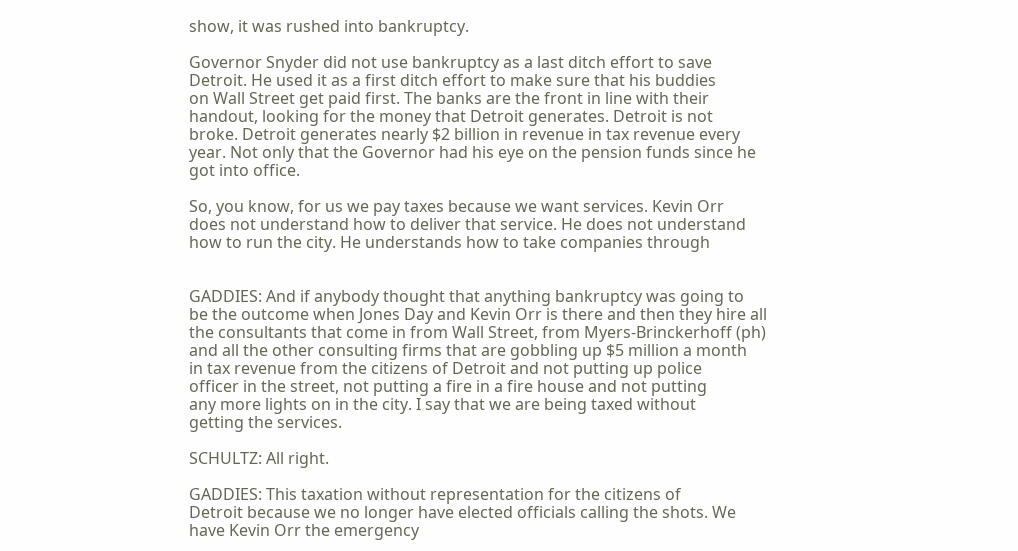show, it was rushed into bankruptcy.

Governor Snyder did not use bankruptcy as a last ditch effort to save
Detroit. He used it as a first ditch effort to make sure that his buddies
on Wall Street get paid first. The banks are the front in line with their
handout, looking for the money that Detroit generates. Detroit is not
broke. Detroit generates nearly $2 billion in revenue in tax revenue every
year. Not only that the Governor had his eye on the pension funds since he
got into office.

So, you know, for us we pay taxes because we want services. Kevin Orr
does not understand how to deliver that service. He does not understand
how to run the city. He understands how to take companies through


GADDIES: And if anybody thought that anything bankruptcy was going to
be the outcome when Jones Day and Kevin Orr is there and then they hire all
the consultants that come in from Wall Street, from Myers-Brinckerhoff (ph)
and all the other consulting firms that are gobbling up $5 million a month
in tax revenue from the citizens of Detroit and not putting up police
officer in the street, not putting a fire in a fire house and not putting
any more lights on in the city. I say that we are being taxed without
getting the services.

SCHULTZ: All right.

GADDIES: This taxation without representation for the citizens of
Detroit because we no longer have elected officials calling the shots. We
have Kevin Orr the emergency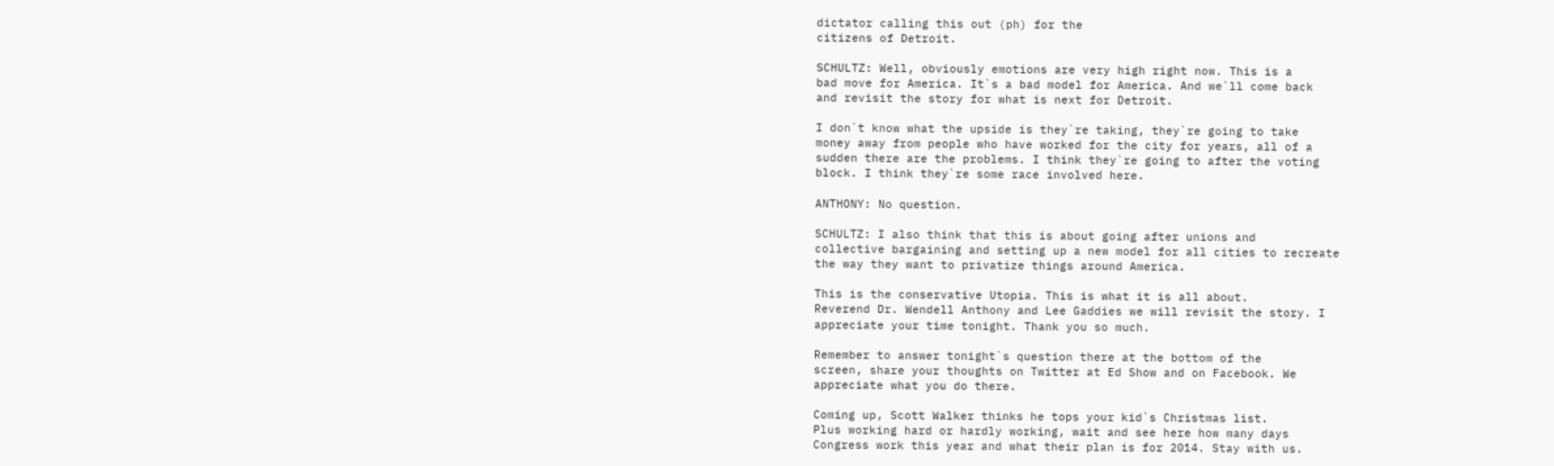dictator calling this out (ph) for the
citizens of Detroit.

SCHULTZ: Well, obviously emotions are very high right now. This is a
bad move for America. It`s a bad model for America. And we`ll come back
and revisit the story for what is next for Detroit.

I don`t know what the upside is they`re taking, they`re going to take
money away from people who have worked for the city for years, all of a
sudden there are the problems. I think they`re going to after the voting
block. I think they`re some race involved here.

ANTHONY: No question.

SCHULTZ: I also think that this is about going after unions and
collective bargaining and setting up a new model for all cities to recreate
the way they want to privatize things around America.

This is the conservative Utopia. This is what it is all about.
Reverend Dr. Wendell Anthony and Lee Gaddies we will revisit the story. I
appreciate your time tonight. Thank you so much.

Remember to answer tonight`s question there at the bottom of the
screen, share your thoughts on Twitter at Ed Show and on Facebook. We
appreciate what you do there.

Coming up, Scott Walker thinks he tops your kid`s Christmas list.
Plus working hard or hardly working, wait and see here how many days
Congress work this year and what their plan is for 2014. Stay with us.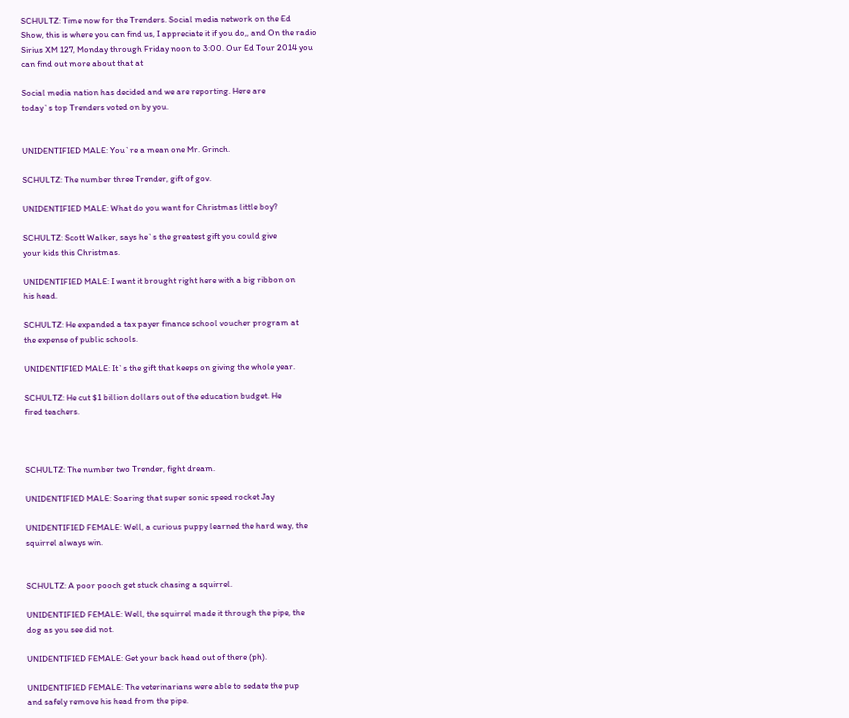SCHULTZ: Time now for the Trenders. Social media network on the Ed
Show, this is where you can find us, I appreciate it if you do,, and On the radio
Sirius XM 127, Monday through Friday noon to 3:00. Our Ed Tour 2014 you
can find out more about that at

Social media nation has decided and we are reporting. Here are
today`s top Trenders voted on by you.


UNIDENTIFIED MALE: You`re a mean one Mr. Grinch.

SCHULTZ: The number three Trender, gift of gov.

UNIDENTIFIED MALE: What do you want for Christmas little boy?

SCHULTZ: Scott Walker, says he`s the greatest gift you could give
your kids this Christmas.

UNIDENTIFIED MALE: I want it brought right here with a big ribbon on
his head.

SCHULTZ: He expanded a tax payer finance school voucher program at
the expense of public schools.

UNIDENTIFIED MALE: It`s the gift that keeps on giving the whole year.

SCHULTZ: He cut $1 billion dollars out of the education budget. He
fired teachers.



SCHULTZ: The number two Trender, fight dream.

UNIDENTIFIED MALE: Soaring that super sonic speed rocket Jay

UNIDENTIFIED FEMALE: Well, a curious puppy learned the hard way, the
squirrel always win.


SCHULTZ: A poor pooch get stuck chasing a squirrel.

UNIDENTIFIED FEMALE: Well, the squirrel made it through the pipe, the
dog as you see did not.

UNIDENTIFIED FEMALE: Get your back head out of there (ph).

UNIDENTIFIED FEMALE: The veterinarians were able to sedate the pup
and safely remove his head from the pipe.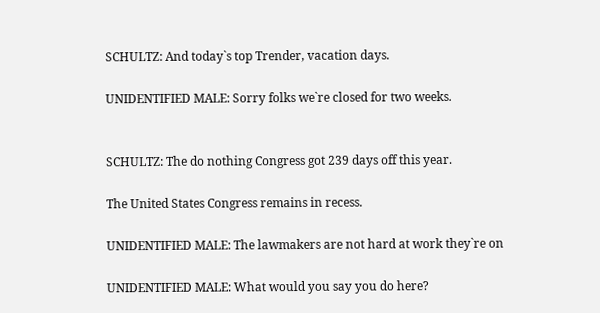SCHULTZ: And today`s top Trender, vacation days.

UNIDENTIFIED MALE: Sorry folks we`re closed for two weeks.


SCHULTZ: The do nothing Congress got 239 days off this year.

The United States Congress remains in recess.

UNIDENTIFIED MALE: The lawmakers are not hard at work they`re on

UNIDENTIFIED MALE: What would you say you do here?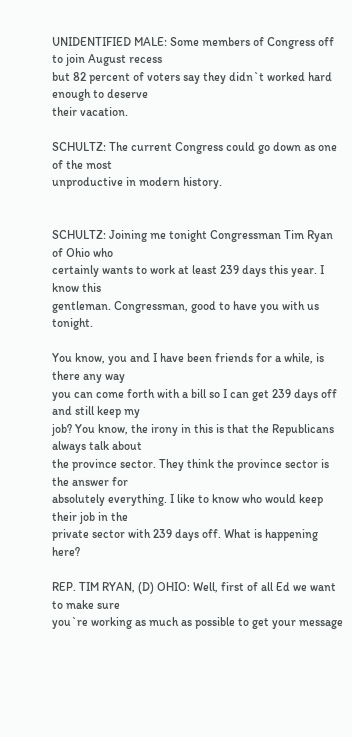UNIDENTIFIED MALE: Some members of Congress off to join August recess
but 82 percent of voters say they didn`t worked hard enough to deserve
their vacation.

SCHULTZ: The current Congress could go down as one of the most
unproductive in modern history.


SCHULTZ: Joining me tonight Congressman Tim Ryan of Ohio who
certainly wants to work at least 239 days this year. I know this
gentleman. Congressman, good to have you with us tonight.

You know, you and I have been friends for a while, is there any way
you can come forth with a bill so I can get 239 days off and still keep my
job? You know, the irony in this is that the Republicans always talk about
the province sector. They think the province sector is the answer for
absolutely everything. I like to know who would keep their job in the
private sector with 239 days off. What is happening here?

REP. TIM RYAN, (D) OHIO: Well, first of all Ed we want to make sure
you`re working as much as possible to get your message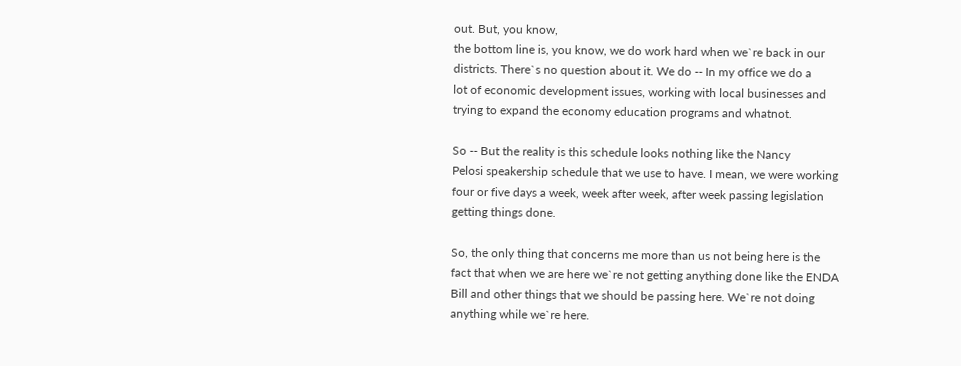out. But, you know,
the bottom line is, you know, we do work hard when we`re back in our
districts. There`s no question about it. We do -- In my office we do a
lot of economic development issues, working with local businesses and
trying to expand the economy education programs and whatnot.

So -- But the reality is this schedule looks nothing like the Nancy
Pelosi speakership schedule that we use to have. I mean, we were working
four or five days a week, week after week, after week passing legislation
getting things done.

So, the only thing that concerns me more than us not being here is the
fact that when we are here we`re not getting anything done like the ENDA
Bill and other things that we should be passing here. We`re not doing
anything while we`re here.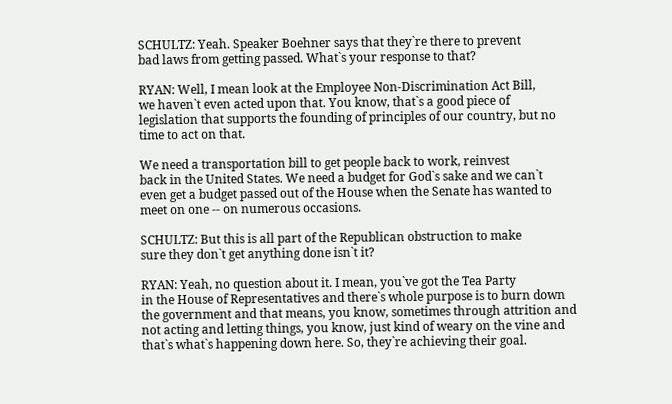SCHULTZ: Yeah. Speaker Boehner says that they`re there to prevent
bad laws from getting passed. What`s your response to that?

RYAN: Well, I mean look at the Employee Non-Discrimination Act Bill,
we haven`t even acted upon that. You know, that`s a good piece of
legislation that supports the founding of principles of our country, but no
time to act on that.

We need a transportation bill to get people back to work, reinvest
back in the United States. We need a budget for God`s sake and we can`t
even get a budget passed out of the House when the Senate has wanted to
meet on one -- on numerous occasions.

SCHULTZ: But this is all part of the Republican obstruction to make
sure they don`t get anything done isn`t it?

RYAN: Yeah, no question about it. I mean, you`ve got the Tea Party
in the House of Representatives and there`s whole purpose is to burn down
the government and that means, you know, sometimes through attrition and
not acting and letting things, you know, just kind of weary on the vine and
that`s what`s happening down here. So, they`re achieving their goal.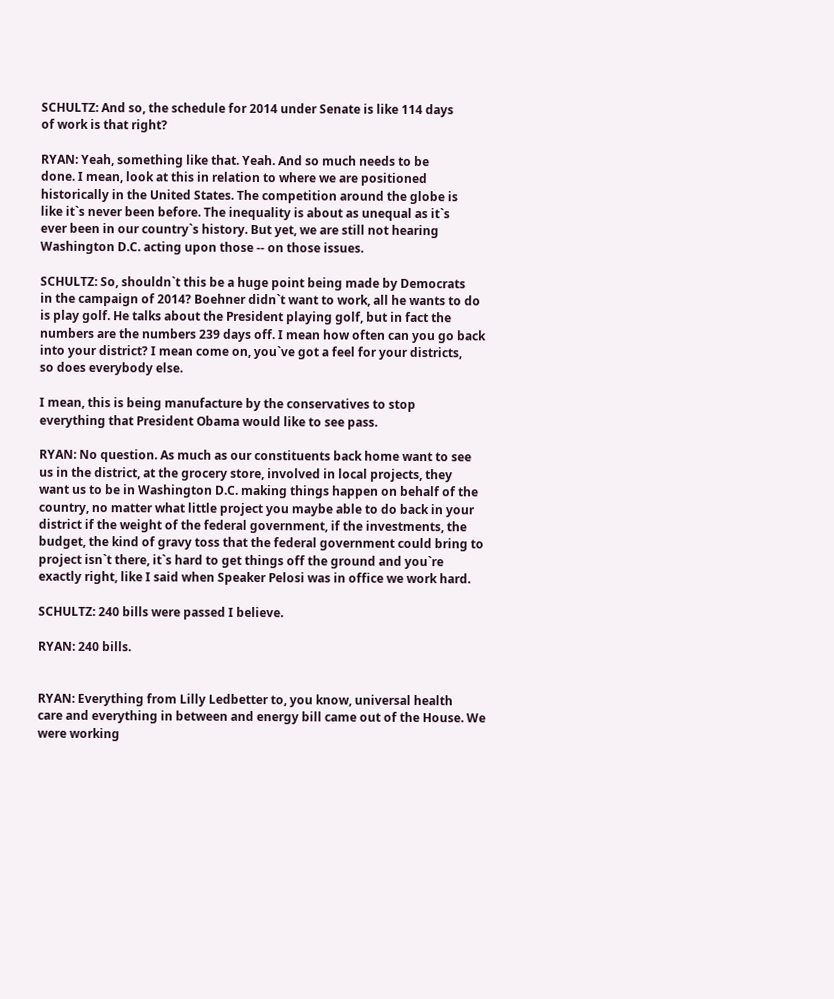SCHULTZ: And so, the schedule for 2014 under Senate is like 114 days
of work is that right?

RYAN: Yeah, something like that. Yeah. And so much needs to be
done. I mean, look at this in relation to where we are positioned
historically in the United States. The competition around the globe is
like it`s never been before. The inequality is about as unequal as it`s
ever been in our country`s history. But yet, we are still not hearing
Washington D.C. acting upon those -- on those issues.

SCHULTZ: So, shouldn`t this be a huge point being made by Democrats
in the campaign of 2014? Boehner didn`t want to work, all he wants to do
is play golf. He talks about the President playing golf, but in fact the
numbers are the numbers 239 days off. I mean how often can you go back
into your district? I mean come on, you`ve got a feel for your districts,
so does everybody else.

I mean, this is being manufacture by the conservatives to stop
everything that President Obama would like to see pass.

RYAN: No question. As much as our constituents back home want to see
us in the district, at the grocery store, involved in local projects, they
want us to be in Washington D.C. making things happen on behalf of the
country, no matter what little project you maybe able to do back in your
district if the weight of the federal government, if the investments, the
budget, the kind of gravy toss that the federal government could bring to
project isn`t there, it`s hard to get things off the ground and you`re
exactly right, like I said when Speaker Pelosi was in office we work hard.

SCHULTZ: 240 bills were passed I believe.

RYAN: 240 bills.


RYAN: Everything from Lilly Ledbetter to, you know, universal health
care and everything in between and energy bill came out of the House. We
were working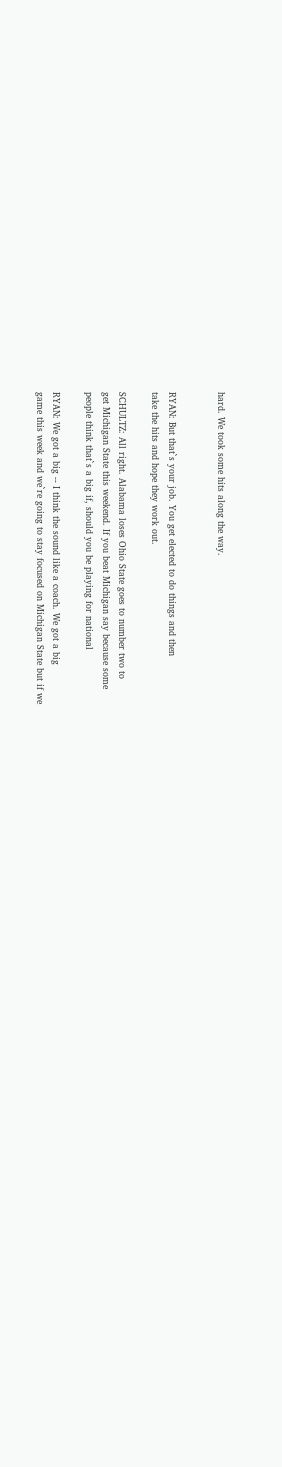hard. We took some hits along the way.


RYAN: But that`s your job. You get elected to do things and then
take the hits and hope they work out.

SCHULTZ: All right. Alabama loses Ohio State goes to number two to
get Michigan State this weekend. If you beat Michigan say because some
people think that`s a big if, should you be playing for national

RYAN: We got a big -- I think the sound like a coach. We got a big
game this week and we`re going to stay focused on Michigan State but if we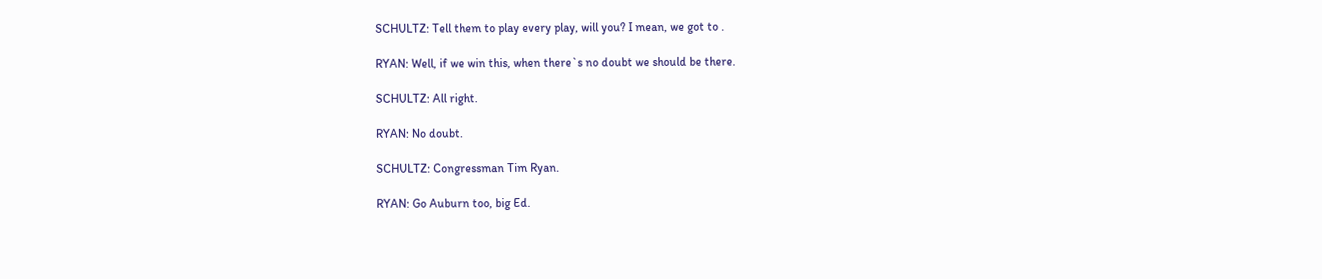SCHULTZ: Tell them to play every play, will you? I mean, we got to .

RYAN: Well, if we win this, when there`s no doubt we should be there.

SCHULTZ: All right.

RYAN: No doubt.

SCHULTZ: Congressman Tim Ryan.

RYAN: Go Auburn too, big Ed.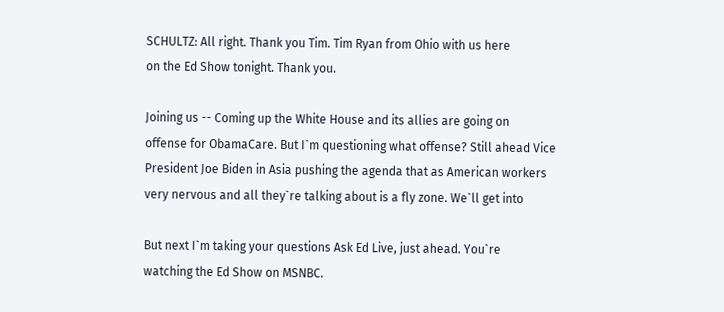SCHULTZ: All right. Thank you Tim. Tim Ryan from Ohio with us here
on the Ed Show tonight. Thank you.

Joining us -- Coming up the White House and its allies are going on
offense for ObamaCare. But I`m questioning what offense? Still ahead Vice
President Joe Biden in Asia pushing the agenda that as American workers
very nervous and all they`re talking about is a fly zone. We`ll get into

But next I`m taking your questions Ask Ed Live, just ahead. You`re
watching the Ed Show on MSNBC.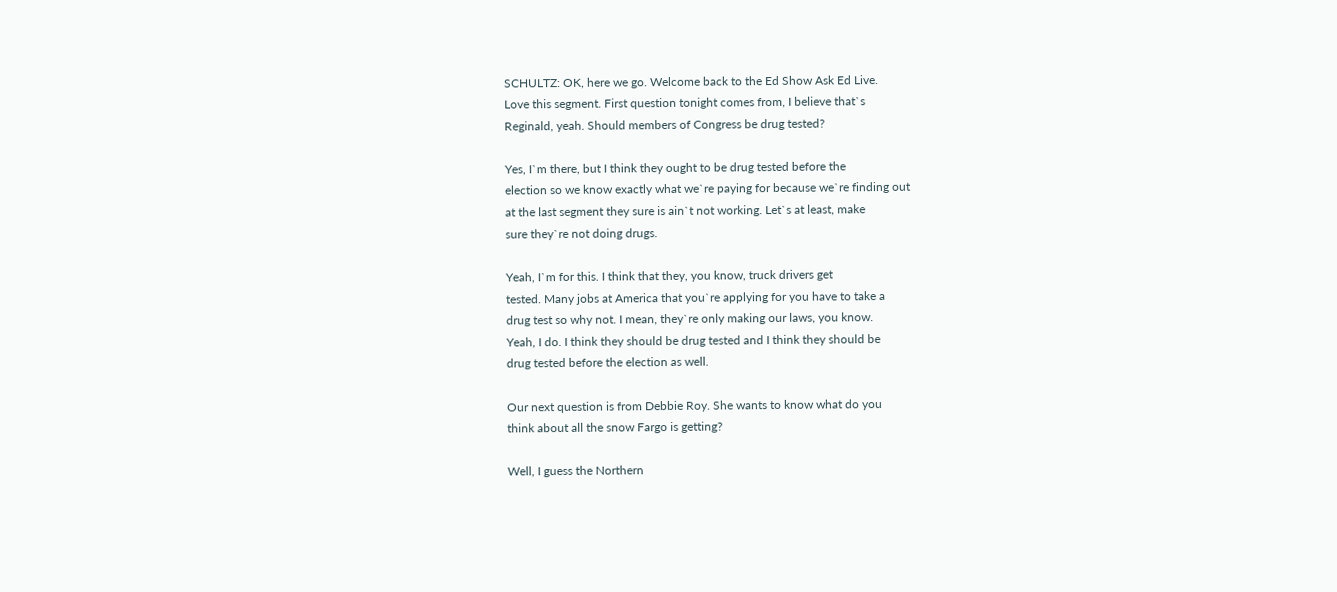SCHULTZ: OK, here we go. Welcome back to the Ed Show Ask Ed Live.
Love this segment. First question tonight comes from, I believe that`s
Reginald, yeah. Should members of Congress be drug tested?

Yes, I`m there, but I think they ought to be drug tested before the
election so we know exactly what we`re paying for because we`re finding out
at the last segment they sure is ain`t not working. Let`s at least, make
sure they`re not doing drugs.

Yeah, I`m for this. I think that they, you know, truck drivers get
tested. Many jobs at America that you`re applying for you have to take a
drug test so why not. I mean, they`re only making our laws, you know.
Yeah, I do. I think they should be drug tested and I think they should be
drug tested before the election as well.

Our next question is from Debbie Roy. She wants to know what do you
think about all the snow Fargo is getting?

Well, I guess the Northern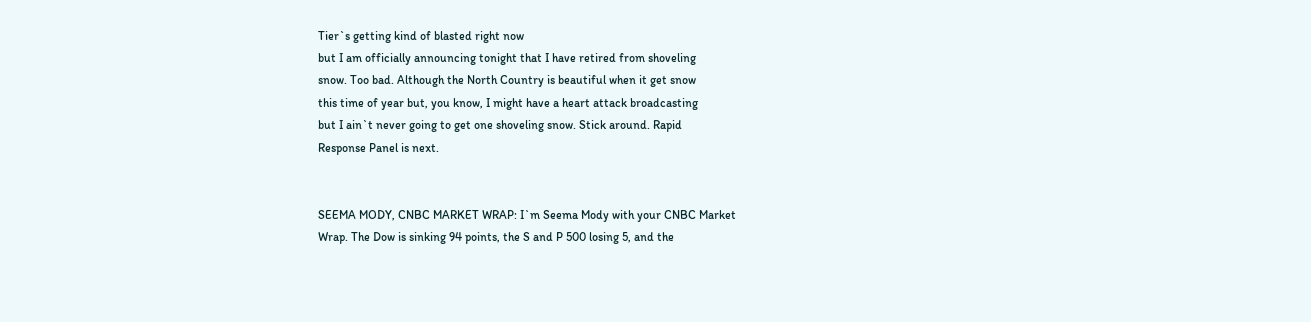Tier`s getting kind of blasted right now
but I am officially announcing tonight that I have retired from shoveling
snow. Too bad. Although the North Country is beautiful when it get snow
this time of year but, you know, I might have a heart attack broadcasting
but I ain`t never going to get one shoveling snow. Stick around. Rapid
Response Panel is next.


SEEMA MODY, CNBC MARKET WRAP: I`m Seema Mody with your CNBC Market
Wrap. The Dow is sinking 94 points, the S and P 500 losing 5, and the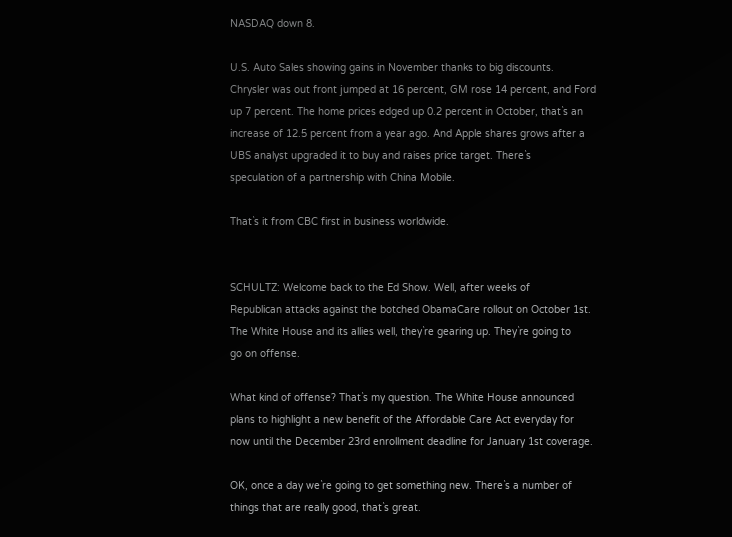NASDAQ down 8.

U.S. Auto Sales showing gains in November thanks to big discounts.
Chrysler was out front jumped at 16 percent, GM rose 14 percent, and Ford
up 7 percent. The home prices edged up 0.2 percent in October, that`s an
increase of 12.5 percent from a year ago. And Apple shares grows after a
UBS analyst upgraded it to buy and raises price target. There`s
speculation of a partnership with China Mobile.

That`s it from CBC first in business worldwide.


SCHULTZ: Welcome back to the Ed Show. Well, after weeks of
Republican attacks against the botched ObamaCare rollout on October 1st.
The White House and its allies well, they`re gearing up. They`re going to
go on offense.

What kind of offense? That`s my question. The White House announced
plans to highlight a new benefit of the Affordable Care Act everyday for
now until the December 23rd enrollment deadline for January 1st coverage.

OK, once a day we`re going to get something new. There`s a number of
things that are really good, that`s great.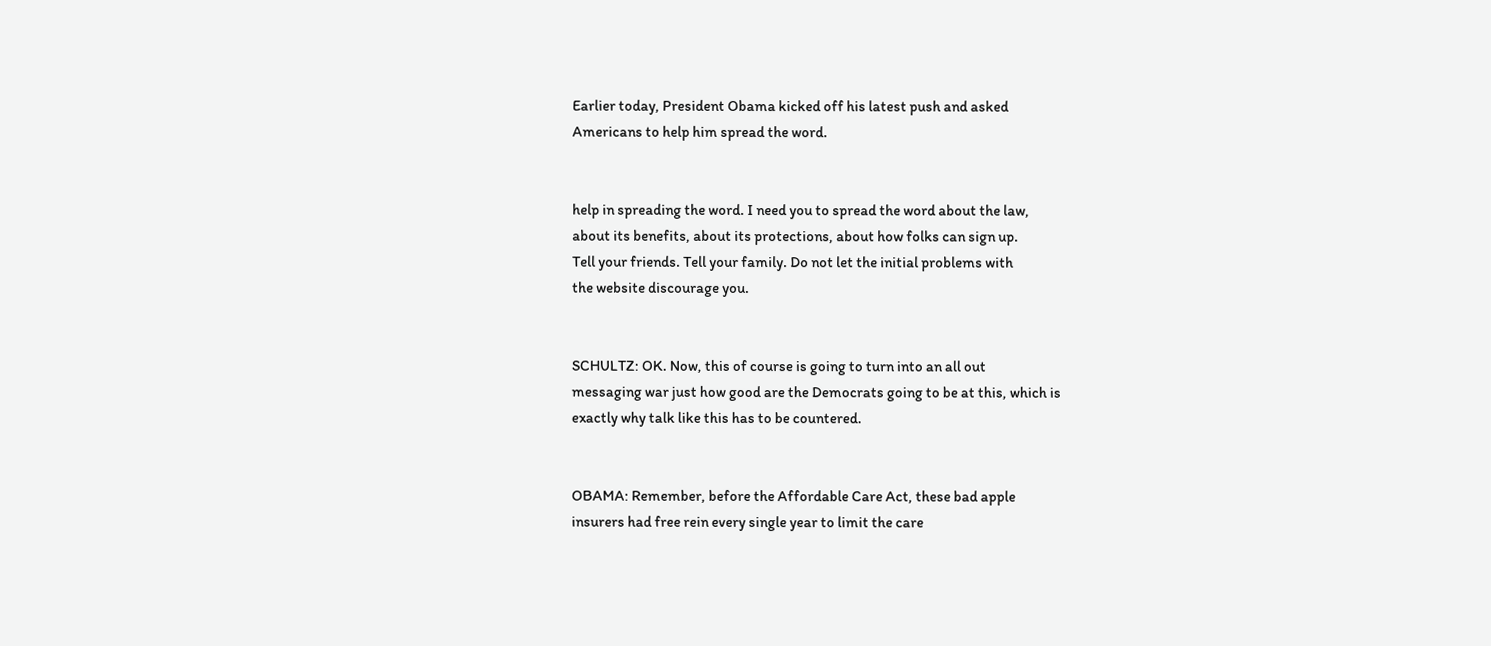Earlier today, President Obama kicked off his latest push and asked
Americans to help him spread the word.


help in spreading the word. I need you to spread the word about the law,
about its benefits, about its protections, about how folks can sign up.
Tell your friends. Tell your family. Do not let the initial problems with
the website discourage you.


SCHULTZ: OK. Now, this of course is going to turn into an all out
messaging war just how good are the Democrats going to be at this, which is
exactly why talk like this has to be countered.


OBAMA: Remember, before the Affordable Care Act, these bad apple
insurers had free rein every single year to limit the care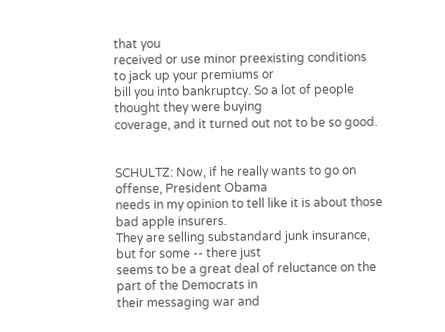that you
received or use minor preexisting conditions to jack up your premiums or
bill you into bankruptcy. So a lot of people thought they were buying
coverage, and it turned out not to be so good.


SCHULTZ: Now, if he really wants to go on offense, President Obama
needs in my opinion to tell like it is about those bad apple insurers.
They are selling substandard junk insurance, but for some -- there just
seems to be a great deal of reluctance on the part of the Democrats in
their messaging war and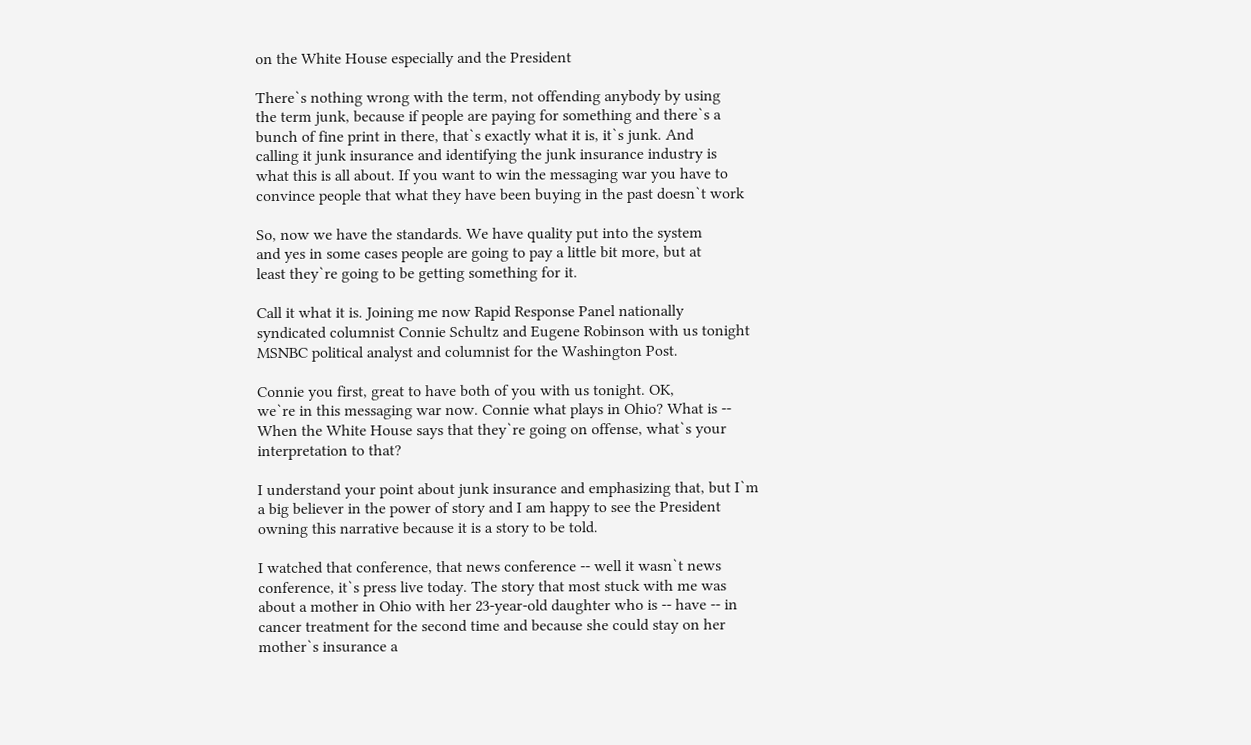on the White House especially and the President

There`s nothing wrong with the term, not offending anybody by using
the term junk, because if people are paying for something and there`s a
bunch of fine print in there, that`s exactly what it is, it`s junk. And
calling it junk insurance and identifying the junk insurance industry is
what this is all about. If you want to win the messaging war you have to
convince people that what they have been buying in the past doesn`t work

So, now we have the standards. We have quality put into the system
and yes in some cases people are going to pay a little bit more, but at
least they`re going to be getting something for it.

Call it what it is. Joining me now Rapid Response Panel nationally
syndicated columnist Connie Schultz and Eugene Robinson with us tonight
MSNBC political analyst and columnist for the Washington Post.

Connie you first, great to have both of you with us tonight. OK,
we`re in this messaging war now. Connie what plays in Ohio? What is --
When the White House says that they`re going on offense, what`s your
interpretation to that?

I understand your point about junk insurance and emphasizing that, but I`m
a big believer in the power of story and I am happy to see the President
owning this narrative because it is a story to be told.

I watched that conference, that news conference -- well it wasn`t news
conference, it`s press live today. The story that most stuck with me was
about a mother in Ohio with her 23-year-old daughter who is -- have -- in
cancer treatment for the second time and because she could stay on her
mother`s insurance a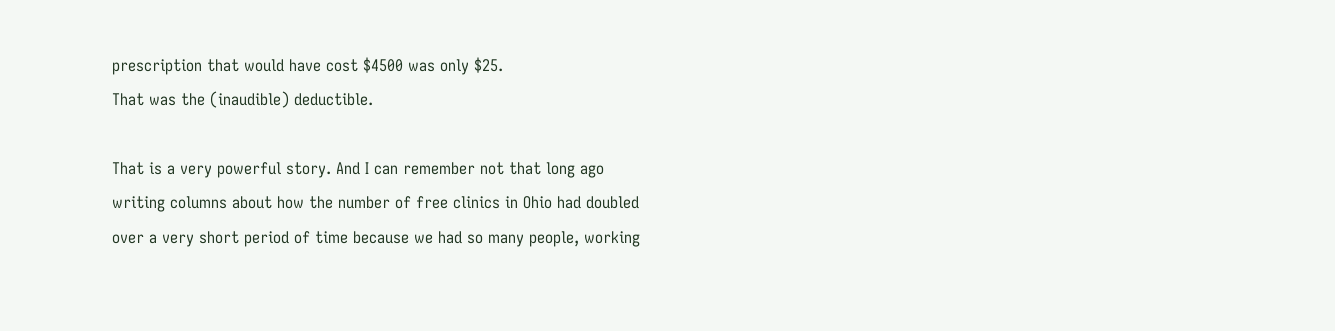prescription that would have cost $4500 was only $25.
That was the (inaudible) deductible.

That is a very powerful story. And I can remember not that long ago
writing columns about how the number of free clinics in Ohio had doubled
over a very short period of time because we had so many people, working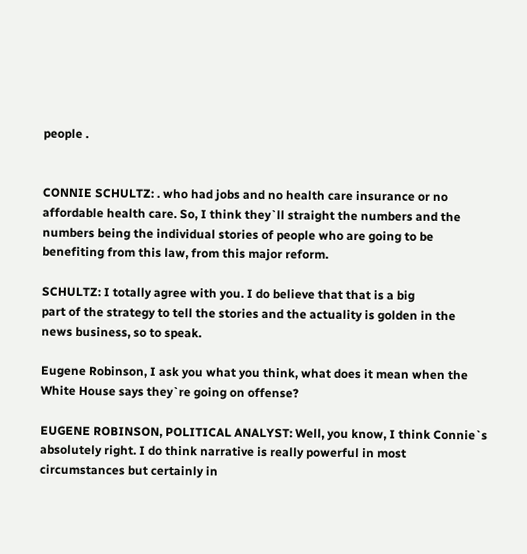people .


CONNIE SCHULTZ: . who had jobs and no health care insurance or no
affordable health care. So, I think they`ll straight the numbers and the
numbers being the individual stories of people who are going to be
benefiting from this law, from this major reform.

SCHULTZ: I totally agree with you. I do believe that that is a big
part of the strategy to tell the stories and the actuality is golden in the
news business, so to speak.

Eugene Robinson, I ask you what you think, what does it mean when the
White House says they`re going on offense?

EUGENE ROBINSON, POLITICAL ANALYST: Well, you know, I think Connie`s
absolutely right. I do think narrative is really powerful in most
circumstances but certainly in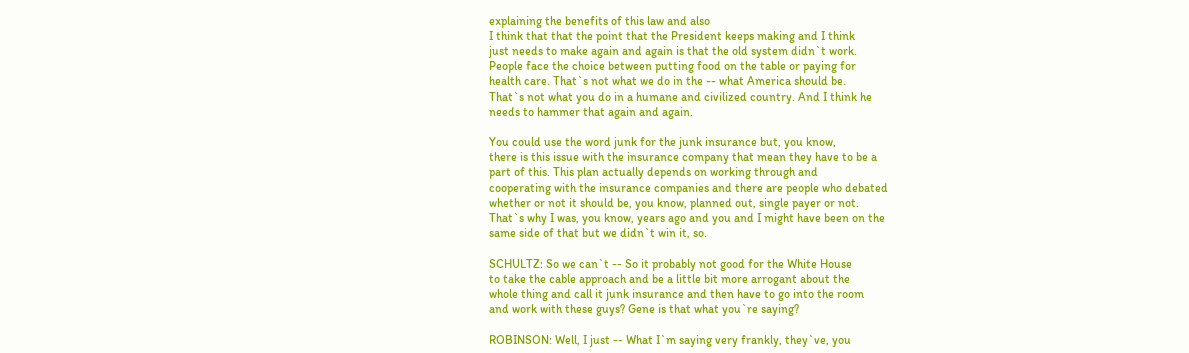explaining the benefits of this law and also
I think that that the point that the President keeps making and I think
just needs to make again and again is that the old system didn`t work.
People face the choice between putting food on the table or paying for
health care. That`s not what we do in the -- what America should be.
That`s not what you do in a humane and civilized country. And I think he
needs to hammer that again and again.

You could use the word junk for the junk insurance but, you know,
there is this issue with the insurance company that mean they have to be a
part of this. This plan actually depends on working through and
cooperating with the insurance companies and there are people who debated
whether or not it should be, you know, planned out, single payer or not.
That`s why I was, you know, years ago and you and I might have been on the
same side of that but we didn`t win it, so.

SCHULTZ: So we can`t -- So it probably not good for the White House
to take the cable approach and be a little bit more arrogant about the
whole thing and call it junk insurance and then have to go into the room
and work with these guys? Gene is that what you`re saying?

ROBINSON: Well, I just -- What I`m saying very frankly, they`ve, you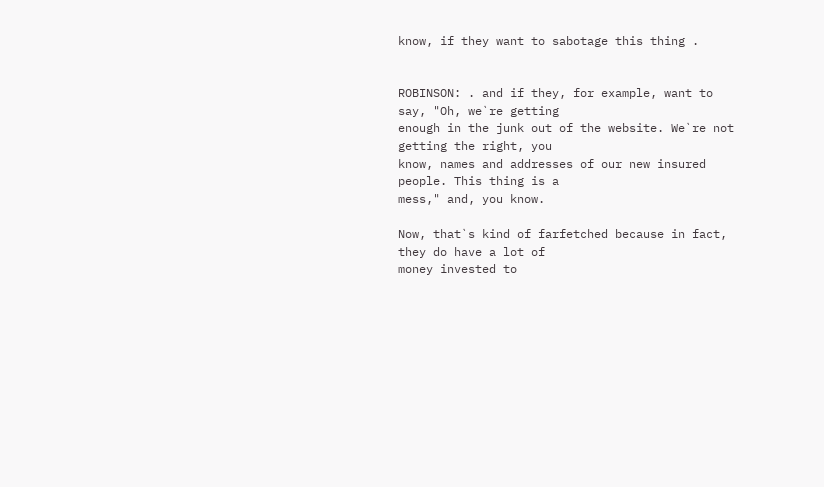know, if they want to sabotage this thing .


ROBINSON: . and if they, for example, want to say, "Oh, we`re getting
enough in the junk out of the website. We`re not getting the right, you
know, names and addresses of our new insured people. This thing is a
mess," and, you know.

Now, that`s kind of farfetched because in fact, they do have a lot of
money invested to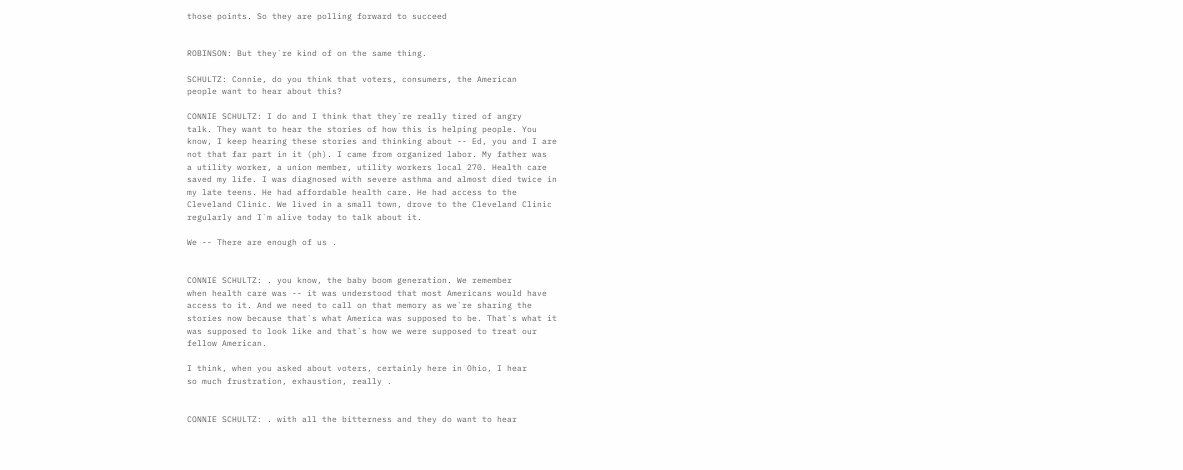those points. So they are polling forward to succeed


ROBINSON: But they`re kind of on the same thing.

SCHULTZ: Connie, do you think that voters, consumers, the American
people want to hear about this?

CONNIE SCHULTZ: I do and I think that they`re really tired of angry
talk. They want to hear the stories of how this is helping people. You
know, I keep hearing these stories and thinking about -- Ed, you and I are
not that far part in it (ph). I came from organized labor. My father was
a utility worker, a union member, utility workers local 270. Health care
saved my life. I was diagnosed with severe asthma and almost died twice in
my late teens. He had affordable health care. He had access to the
Cleveland Clinic. We lived in a small town, drove to the Cleveland Clinic
regularly and I`m alive today to talk about it.

We -- There are enough of us .


CONNIE SCHULTZ: . you know, the baby boom generation. We remember
when health care was -- it was understood that most Americans would have
access to it. And we need to call on that memory as we`re sharing the
stories now because that`s what America was supposed to be. That`s what it
was supposed to look like and that`s how we were supposed to treat our
fellow American.

I think, when you asked about voters, certainly here in Ohio, I hear
so much frustration, exhaustion, really .


CONNIE SCHULTZ: . with all the bitterness and they do want to hear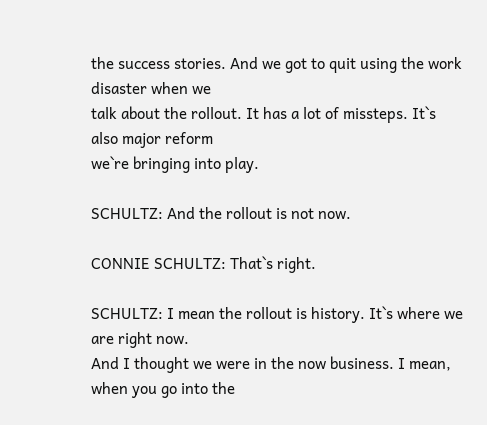the success stories. And we got to quit using the work disaster when we
talk about the rollout. It has a lot of missteps. It`s also major reform
we`re bringing into play.

SCHULTZ: And the rollout is not now.

CONNIE SCHULTZ: That`s right.

SCHULTZ: I mean the rollout is history. It`s where we are right now.
And I thought we were in the now business. I mean, when you go into the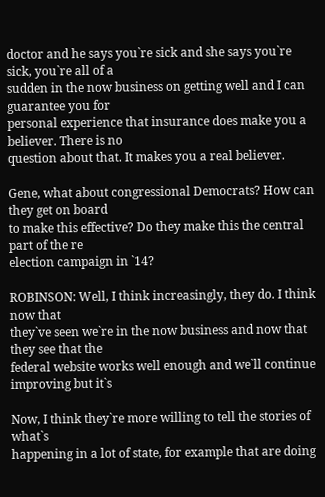doctor and he says you`re sick and she says you`re sick, you`re all of a
sudden in the now business on getting well and I can guarantee you for
personal experience that insurance does make you a believer. There is no
question about that. It makes you a real believer.

Gene, what about congressional Democrats? How can they get on board
to make this effective? Do they make this the central part of the re
election campaign in `14?

ROBINSON: Well, I think increasingly, they do. I think now that
they`ve seen we`re in the now business and now that they see that the
federal website works well enough and we`ll continue improving but it`s

Now, I think they`re more willing to tell the stories of what`s
happening in a lot of state, for example that are doing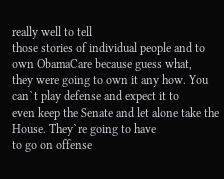really well to tell
those stories of individual people and to own ObamaCare because guess what,
they were going to own it any how. You can`t play defense and expect it to
even keep the Senate and let alone take the House. They`re going to have
to go on offense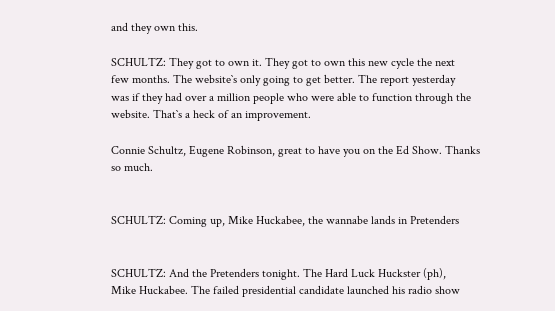and they own this.

SCHULTZ: They got to own it. They got to own this new cycle the next
few months. The website`s only going to get better. The report yesterday
was if they had over a million people who were able to function through the
website. That`s a heck of an improvement.

Connie Schultz, Eugene Robinson, great to have you on the Ed Show. Thanks
so much.


SCHULTZ: Coming up, Mike Huckabee, the wannabe lands in Pretenders


SCHULTZ: And the Pretenders tonight. The Hard Luck Huckster (ph),
Mike Huckabee. The failed presidential candidate launched his radio show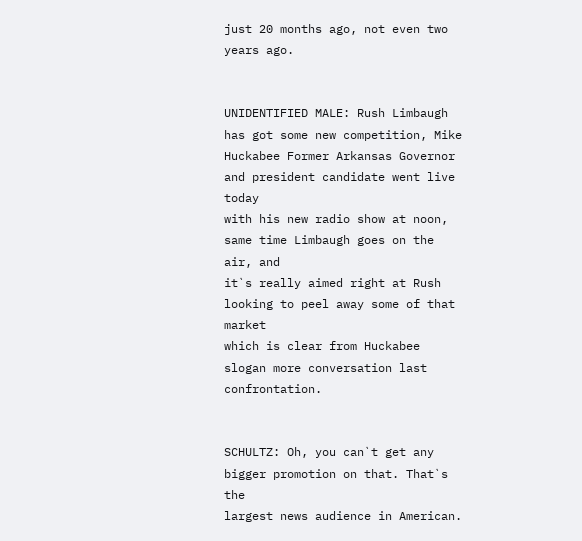just 20 months ago, not even two years ago.


UNIDENTIFIED MALE: Rush Limbaugh has got some new competition, Mike
Huckabee Former Arkansas Governor and president candidate went live today
with his new radio show at noon, same time Limbaugh goes on the air, and
it`s really aimed right at Rush looking to peel away some of that market
which is clear from Huckabee slogan more conversation last confrontation.


SCHULTZ: Oh, you can`t get any bigger promotion on that. That`s the
largest news audience in American.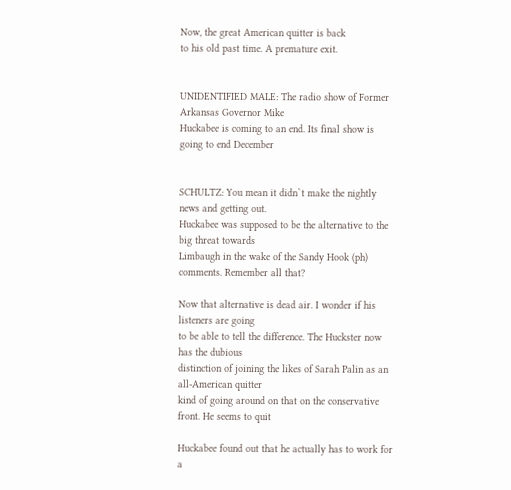Now, the great American quitter is back
to his old past time. A premature exit.


UNIDENTIFIED MALE: The radio show of Former Arkansas Governor Mike
Huckabee is coming to an end. Its final show is going to end December


SCHULTZ: You mean it didn`t make the nightly news and getting out.
Huckabee was supposed to be the alternative to the big threat towards
Limbaugh in the wake of the Sandy Hook (ph) comments. Remember all that?

Now that alternative is dead air. I wonder if his listeners are going
to be able to tell the difference. The Huckster now has the dubious
distinction of joining the likes of Sarah Palin as an all-American quitter
kind of going around on that on the conservative front. He seems to quit

Huckabee found out that he actually has to work for a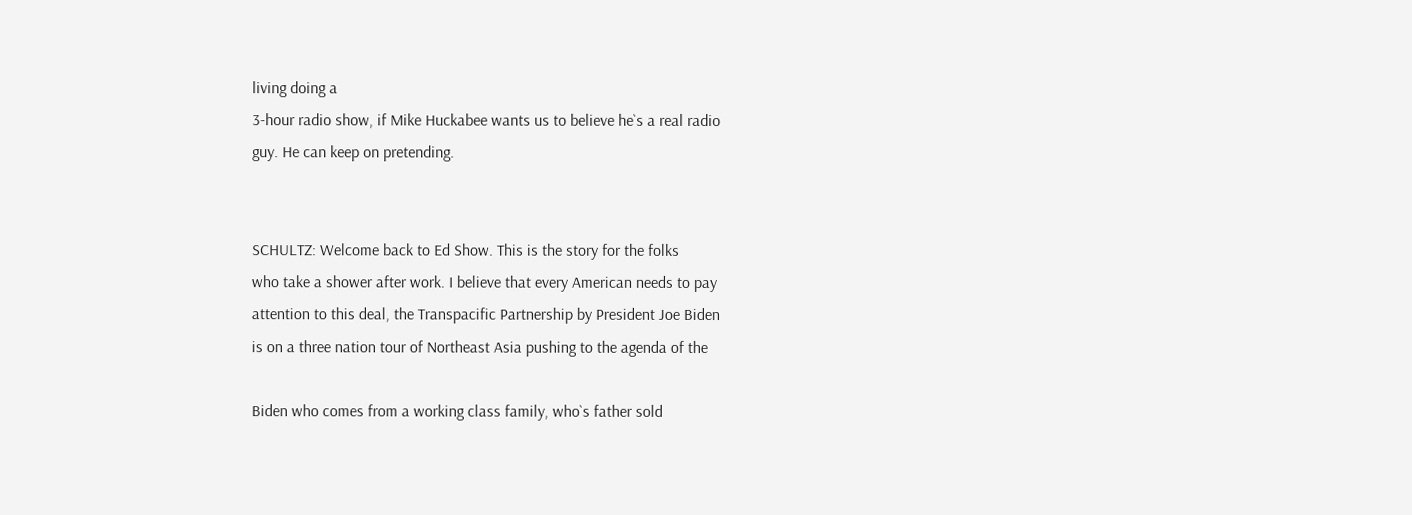living doing a
3-hour radio show, if Mike Huckabee wants us to believe he`s a real radio
guy. He can keep on pretending.


SCHULTZ: Welcome back to Ed Show. This is the story for the folks
who take a shower after work. I believe that every American needs to pay
attention to this deal, the Transpacific Partnership by President Joe Biden
is on a three nation tour of Northeast Asia pushing to the agenda of the

Biden who comes from a working class family, who`s father sold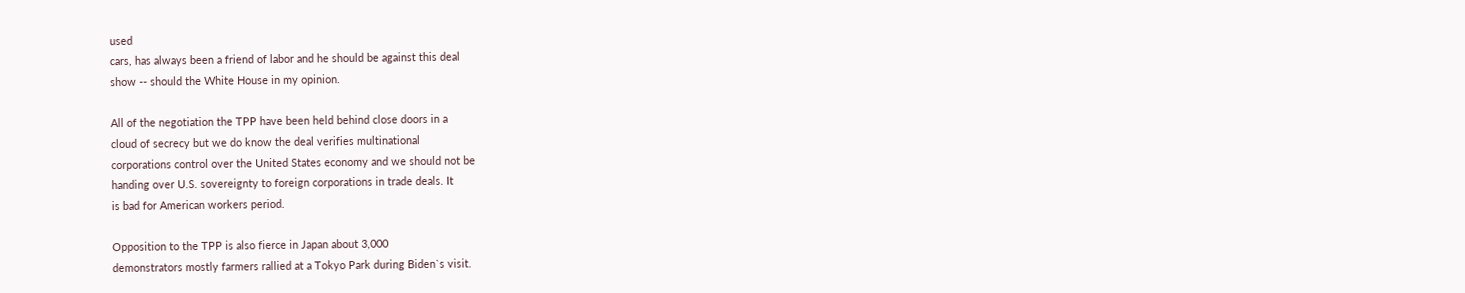used
cars, has always been a friend of labor and he should be against this deal
show -- should the White House in my opinion.

All of the negotiation the TPP have been held behind close doors in a
cloud of secrecy but we do know the deal verifies multinational
corporations control over the United States economy and we should not be
handing over U.S. sovereignty to foreign corporations in trade deals. It
is bad for American workers period.

Opposition to the TPP is also fierce in Japan about 3,000
demonstrators mostly farmers rallied at a Tokyo Park during Biden`s visit.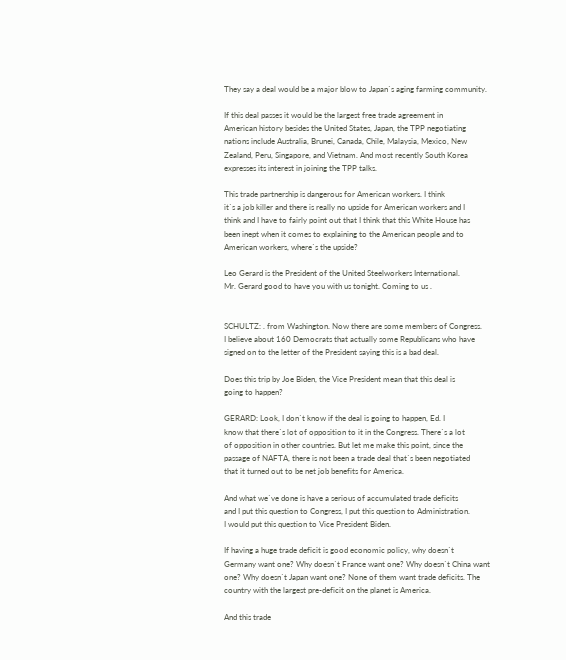They say a deal would be a major blow to Japan`s aging farming community.

If this deal passes it would be the largest free trade agreement in
American history besides the United States, Japan, the TPP negotiating
nations include Australia, Brunei, Canada, Chile, Malaysia, Mexico, New
Zealand, Peru, Singapore, and Vietnam. And most recently South Korea
expresses its interest in joining the TPP talks.

This trade partnership is dangerous for American workers. I think
it`s a job killer and there is really no upside for American workers and I
think and I have to fairly point out that I think that this White House has
been inept when it comes to explaining to the American people and to
American workers, where`s the upside?

Leo Gerard is the President of the United Steelworkers International.
Mr. Gerard good to have you with us tonight. Coming to us .


SCHULTZ: . from Washington. Now there are some members of Congress.
I believe about 160 Democrats that actually some Republicans who have
signed on to the letter of the President saying this is a bad deal.

Does this trip by Joe Biden, the Vice President mean that this deal is
going to happen?

GERARD: Look, I don`t know if the deal is going to happen, Ed. I
know that there`s lot of opposition to it in the Congress. There`s a lot
of opposition in other countries. But let me make this point, since the
passage of NAFTA, there is not been a trade deal that`s been negotiated
that it turned out to be net job benefits for America.

And what we`ve done is have a serious of accumulated trade deficits
and I put this question to Congress, I put this question to Administration.
I would put this question to Vice President Biden.

If having a huge trade deficit is good economic policy, why doesn`t
Germany want one? Why doesn`t France want one? Why doesn`t China want
one? Why doesn`t Japan want one? None of them want trade deficits. The
country with the largest pre-deficit on the planet is America.

And this trade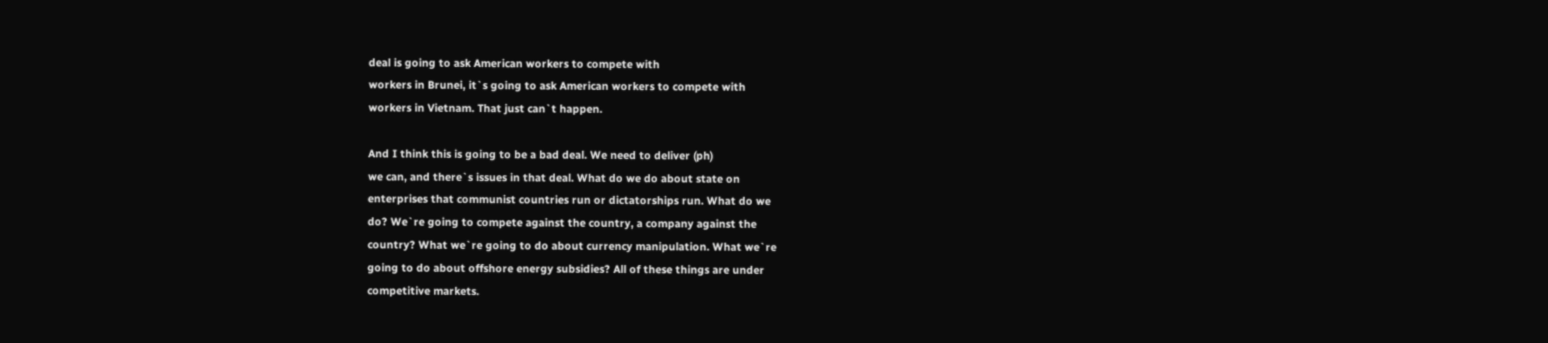deal is going to ask American workers to compete with
workers in Brunei, it`s going to ask American workers to compete with
workers in Vietnam. That just can`t happen.

And I think this is going to be a bad deal. We need to deliver (ph)
we can, and there`s issues in that deal. What do we do about state on
enterprises that communist countries run or dictatorships run. What do we
do? We`re going to compete against the country, a company against the
country? What we`re going to do about currency manipulation. What we`re
going to do about offshore energy subsidies? All of these things are under
competitive markets.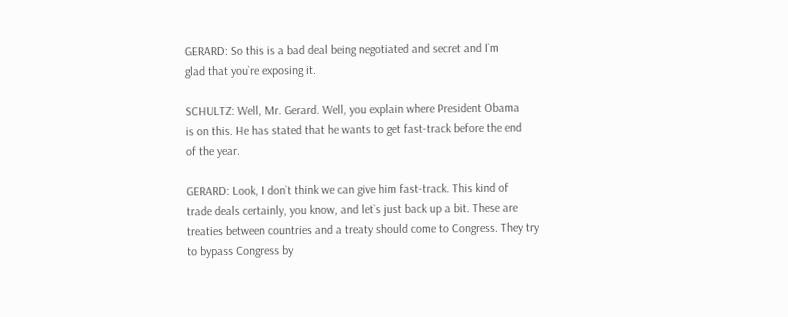GERARD: So this is a bad deal being negotiated and secret and I`m
glad that you`re exposing it.

SCHULTZ: Well, Mr. Gerard. Well, you explain where President Obama
is on this. He has stated that he wants to get fast-track before the end
of the year.

GERARD: Look, I don`t think we can give him fast-track. This kind of
trade deals certainly, you know, and let`s just back up a bit. These are
treaties between countries and a treaty should come to Congress. They try
to bypass Congress by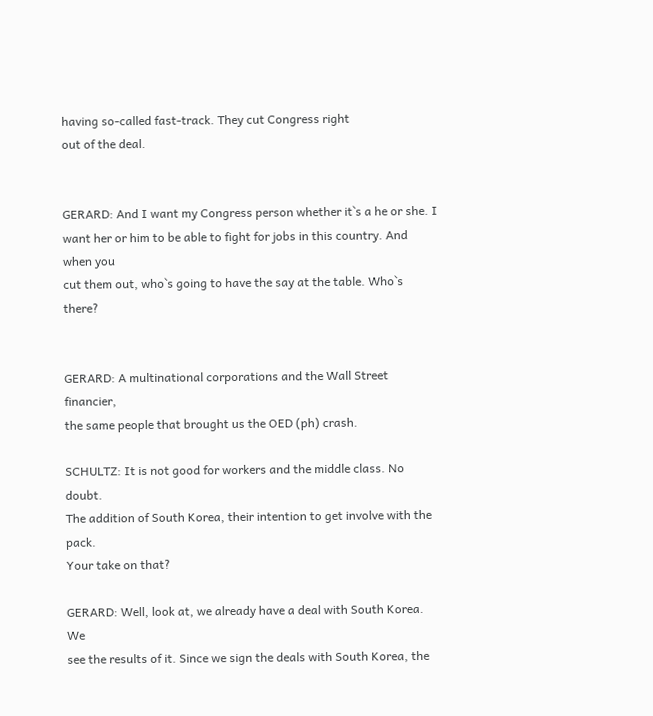having so-called fast-track. They cut Congress right
out of the deal.


GERARD: And I want my Congress person whether it`s a he or she. I
want her or him to be able to fight for jobs in this country. And when you
cut them out, who`s going to have the say at the table. Who`s there?


GERARD: A multinational corporations and the Wall Street financier,
the same people that brought us the OED (ph) crash.

SCHULTZ: It is not good for workers and the middle class. No doubt.
The addition of South Korea, their intention to get involve with the pack.
Your take on that?

GERARD: Well, look at, we already have a deal with South Korea. We
see the results of it. Since we sign the deals with South Korea, the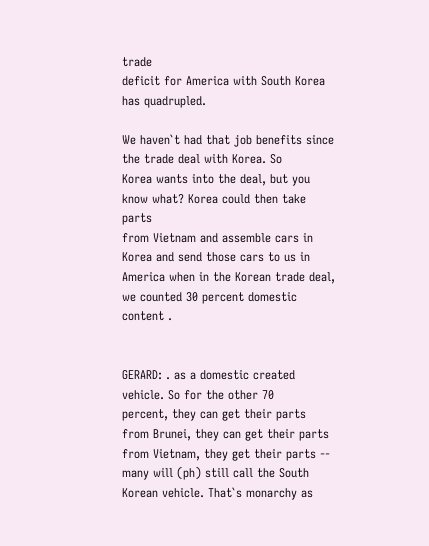trade
deficit for America with South Korea has quadrupled.

We haven`t had that job benefits since the trade deal with Korea. So
Korea wants into the deal, but you know what? Korea could then take parts
from Vietnam and assemble cars in Korea and send those cars to us in
America when in the Korean trade deal, we counted 30 percent domestic
content .


GERARD: . as a domestic created vehicle. So for the other 70
percent, they can get their parts from Brunei, they can get their parts
from Vietnam, they get their parts -- many will (ph) still call the South
Korean vehicle. That`s monarchy as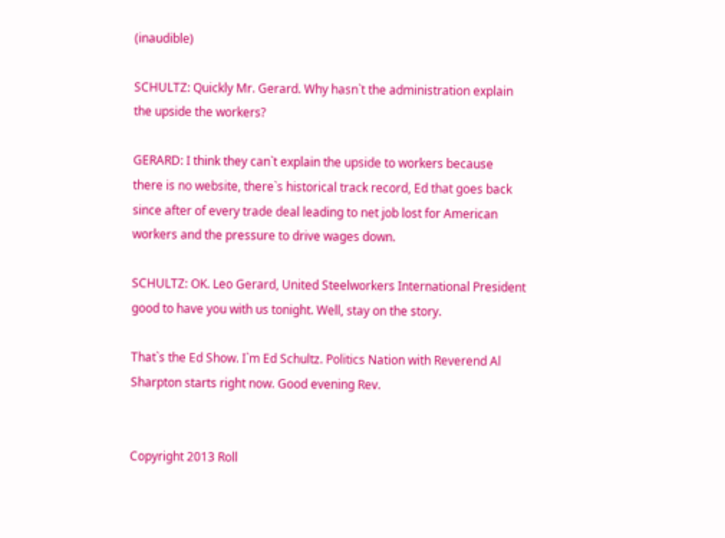(inaudible)

SCHULTZ: Quickly Mr. Gerard. Why hasn`t the administration explain
the upside the workers?

GERARD: I think they can`t explain the upside to workers because
there is no website, there`s historical track record, Ed that goes back
since after of every trade deal leading to net job lost for American
workers and the pressure to drive wages down.

SCHULTZ: OK. Leo Gerard, United Steelworkers International President
good to have you with us tonight. Well, stay on the story.

That`s the Ed Show. I`m Ed Schultz. Politics Nation with Reverend Al
Sharpton starts right now. Good evening Rev.


Copyright 2013 Roll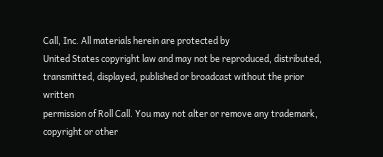Call, Inc. All materials herein are protected by
United States copyright law and may not be reproduced, distributed,
transmitted, displayed, published or broadcast without the prior written
permission of Roll Call. You may not alter or remove any trademark,
copyright or other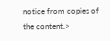notice from copies of the content.>